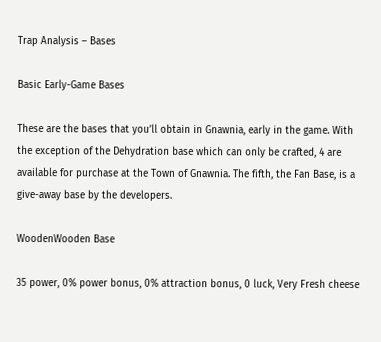Trap Analysis – Bases

Basic Early-Game Bases

These are the bases that you’ll obtain in Gnawnia, early in the game. With the exception of the Dehydration base which can only be crafted, 4 are available for purchase at the Town of Gnawnia. The fifth, the Fan Base, is a give-away base by the developers.

WoodenWooden Base

35 power, 0% power bonus, 0% attraction bonus, 0 luck, Very Fresh cheese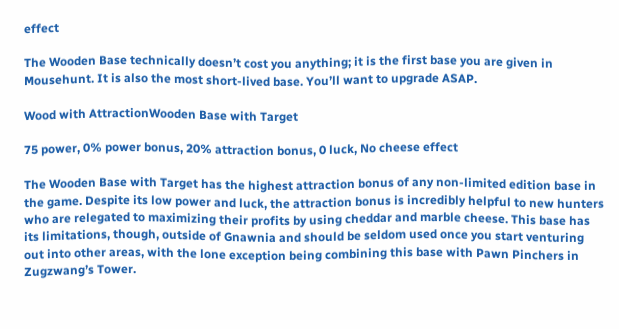effect

The Wooden Base technically doesn’t cost you anything; it is the first base you are given in Mousehunt. It is also the most short-lived base. You’ll want to upgrade ASAP.

Wood with AttractionWooden Base with Target

75 power, 0% power bonus, 20% attraction bonus, 0 luck, No cheese effect

The Wooden Base with Target has the highest attraction bonus of any non-limited edition base in the game. Despite its low power and luck, the attraction bonus is incredibly helpful to new hunters who are relegated to maximizing their profits by using cheddar and marble cheese. This base has its limitations, though, outside of Gnawnia and should be seldom used once you start venturing out into other areas, with the lone exception being combining this base with Pawn Pinchers in Zugzwang’s Tower.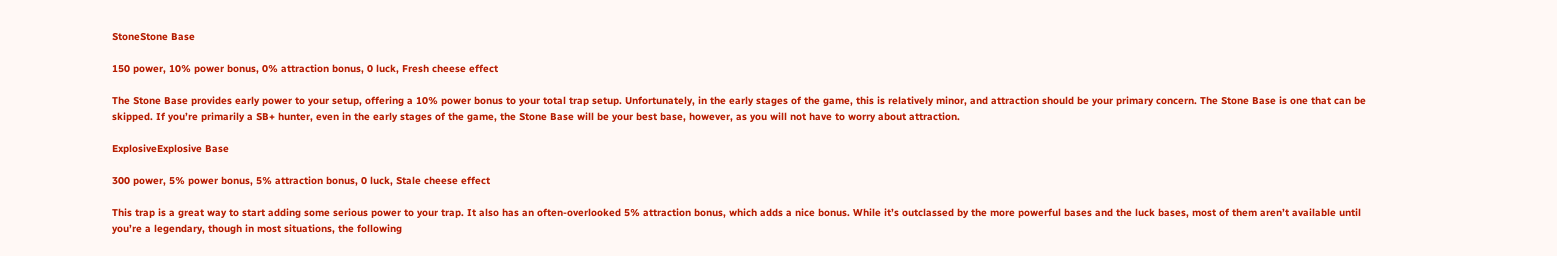StoneStone Base

150 power, 10% power bonus, 0% attraction bonus, 0 luck, Fresh cheese effect

The Stone Base provides early power to your setup, offering a 10% power bonus to your total trap setup. Unfortunately, in the early stages of the game, this is relatively minor, and attraction should be your primary concern. The Stone Base is one that can be skipped. If you’re primarily a SB+ hunter, even in the early stages of the game, the Stone Base will be your best base, however, as you will not have to worry about attraction.

ExplosiveExplosive Base

300 power, 5% power bonus, 5% attraction bonus, 0 luck, Stale cheese effect

This trap is a great way to start adding some serious power to your trap. It also has an often-overlooked 5% attraction bonus, which adds a nice bonus. While it’s outclassed by the more powerful bases and the luck bases, most of them aren’t available until you’re a legendary, though in most situations, the following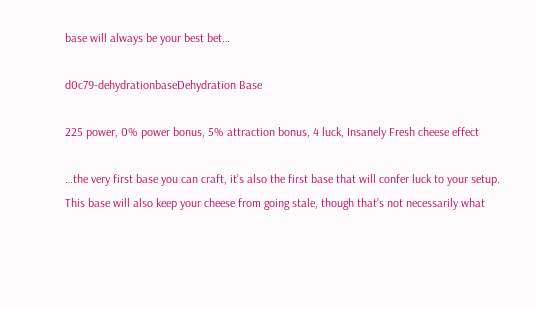base will always be your best bet…

d0c79-dehydrationbaseDehydration Base

225 power, 0% power bonus, 5% attraction bonus, 4 luck, Insanely Fresh cheese effect

…the very first base you can craft, it’s also the first base that will confer luck to your setup. This base will also keep your cheese from going stale, though that’s not necessarily what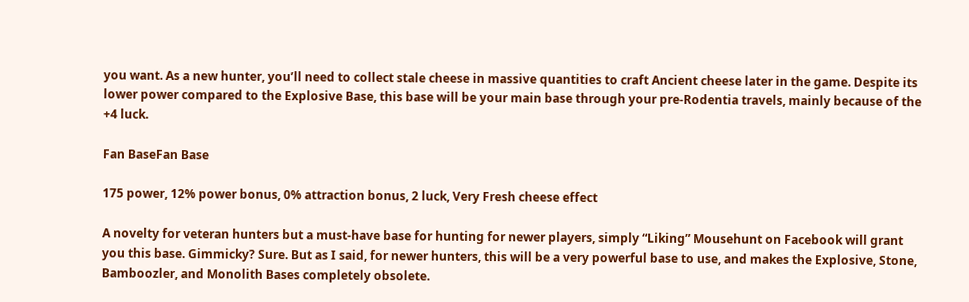you want. As a new hunter, you’ll need to collect stale cheese in massive quantities to craft Ancient cheese later in the game. Despite its lower power compared to the Explosive Base, this base will be your main base through your pre-Rodentia travels, mainly because of the +4 luck.

Fan BaseFan Base

175 power, 12% power bonus, 0% attraction bonus, 2 luck, Very Fresh cheese effect

A novelty for veteran hunters but a must-have base for hunting for newer players, simply “Liking” Mousehunt on Facebook will grant you this base. Gimmicky? Sure. But as I said, for newer hunters, this will be a very powerful base to use, and makes the Explosive, Stone, Bamboozler, and Monolith Bases completely obsolete.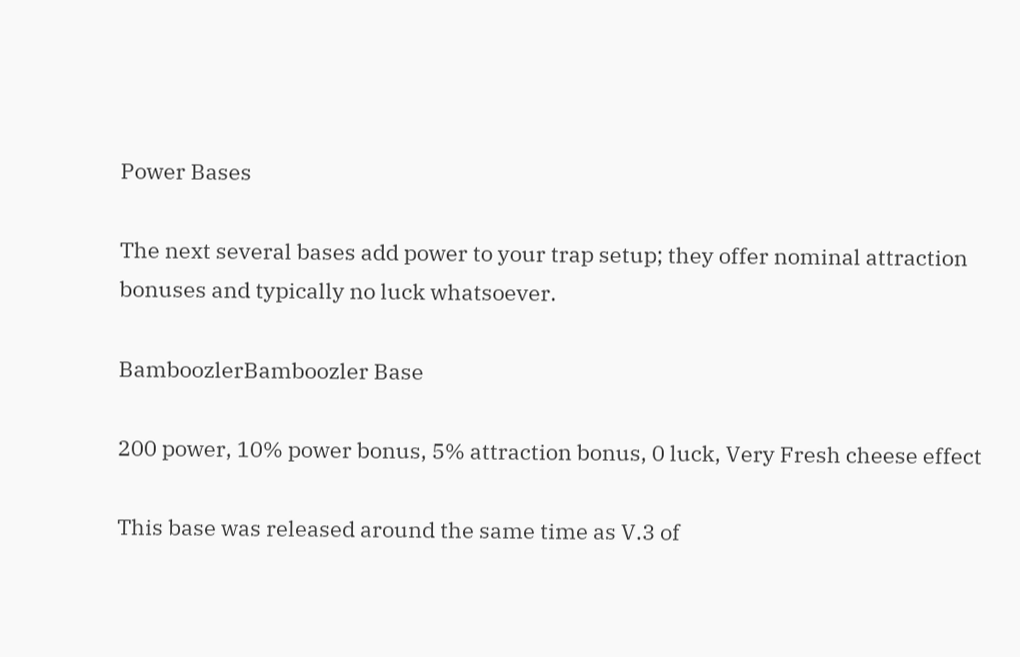Power Bases

The next several bases add power to your trap setup; they offer nominal attraction bonuses and typically no luck whatsoever.

BamboozlerBamboozler Base

200 power, 10% power bonus, 5% attraction bonus, 0 luck, Very Fresh cheese effect

This base was released around the same time as V.3 of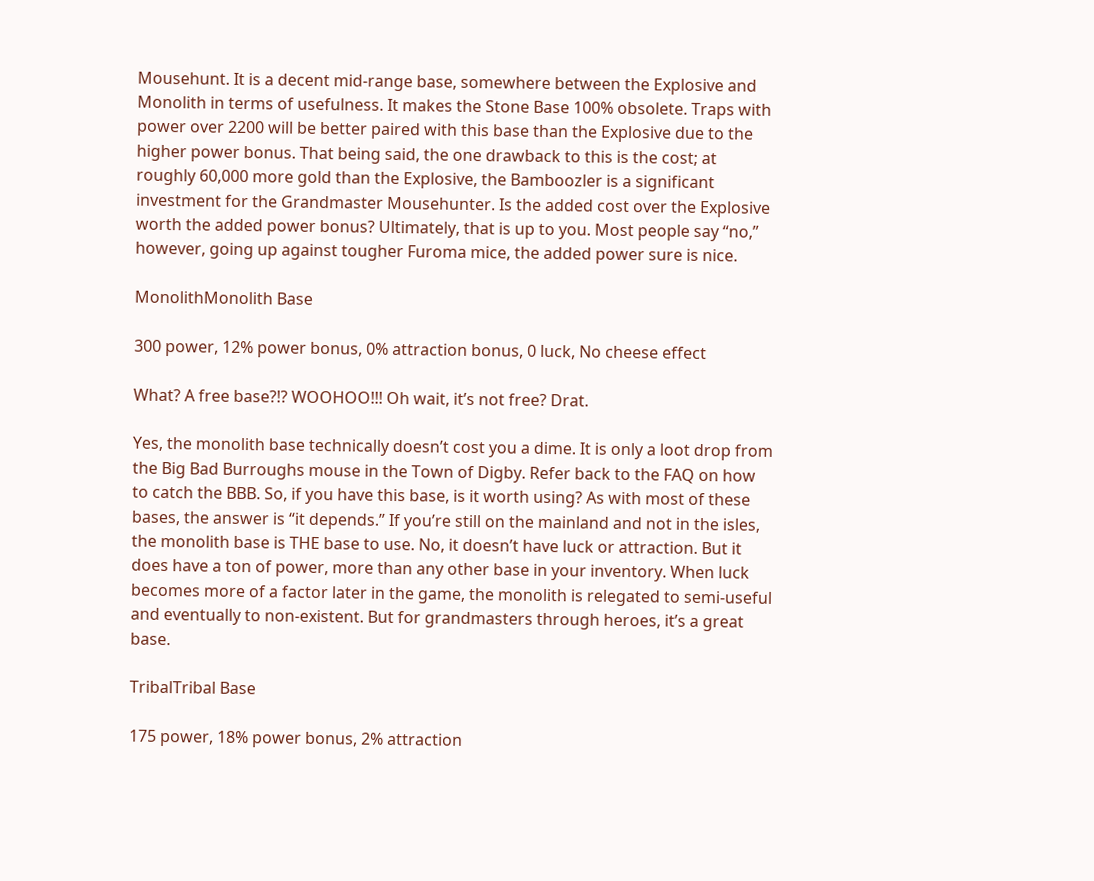Mousehunt. It is a decent mid-range base, somewhere between the Explosive and Monolith in terms of usefulness. It makes the Stone Base 100% obsolete. Traps with power over 2200 will be better paired with this base than the Explosive due to the higher power bonus. That being said, the one drawback to this is the cost; at roughly 60,000 more gold than the Explosive, the Bamboozler is a significant investment for the Grandmaster Mousehunter. Is the added cost over the Explosive worth the added power bonus? Ultimately, that is up to you. Most people say “no,” however, going up against tougher Furoma mice, the added power sure is nice.

MonolithMonolith Base

300 power, 12% power bonus, 0% attraction bonus, 0 luck, No cheese effect

What? A free base?!? WOOHOO!!! Oh wait, it’s not free? Drat.

Yes, the monolith base technically doesn’t cost you a dime. It is only a loot drop from the Big Bad Burroughs mouse in the Town of Digby. Refer back to the FAQ on how to catch the BBB. So, if you have this base, is it worth using? As with most of these bases, the answer is “it depends.” If you’re still on the mainland and not in the isles, the monolith base is THE base to use. No, it doesn’t have luck or attraction. But it does have a ton of power, more than any other base in your inventory. When luck becomes more of a factor later in the game, the monolith is relegated to semi-useful and eventually to non-existent. But for grandmasters through heroes, it’s a great base.

TribalTribal Base

175 power, 18% power bonus, 2% attraction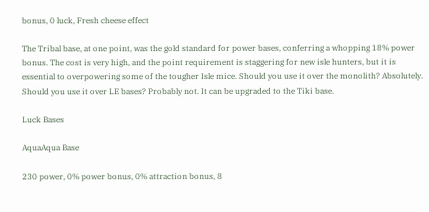bonus, 0 luck, Fresh cheese effect

The Tribal base, at one point, was the gold standard for power bases, conferring a whopping 18% power bonus. The cost is very high, and the point requirement is staggering for new isle hunters, but it is essential to overpowering some of the tougher Isle mice. Should you use it over the monolith? Absolutely. Should you use it over LE bases? Probably not. It can be upgraded to the Tiki base.

Luck Bases

AquaAqua Base

230 power, 0% power bonus, 0% attraction bonus, 8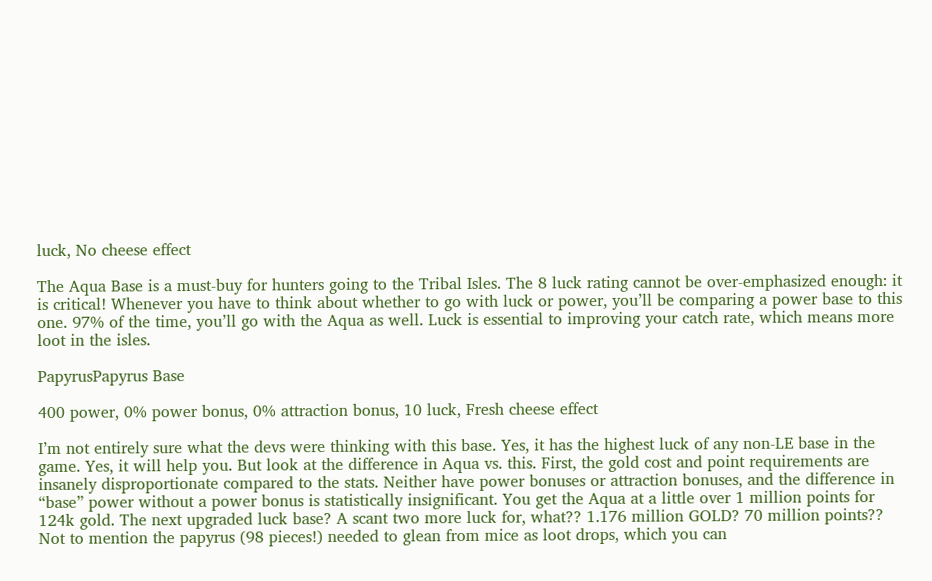luck, No cheese effect

The Aqua Base is a must-buy for hunters going to the Tribal Isles. The 8 luck rating cannot be over-emphasized enough: it is critical! Whenever you have to think about whether to go with luck or power, you’ll be comparing a power base to this one. 97% of the time, you’ll go with the Aqua as well. Luck is essential to improving your catch rate, which means more loot in the isles.

PapyrusPapyrus Base

400 power, 0% power bonus, 0% attraction bonus, 10 luck, Fresh cheese effect

I’m not entirely sure what the devs were thinking with this base. Yes, it has the highest luck of any non-LE base in the game. Yes, it will help you. But look at the difference in Aqua vs. this. First, the gold cost and point requirements are insanely disproportionate compared to the stats. Neither have power bonuses or attraction bonuses, and the difference in “base” power without a power bonus is statistically insignificant. You get the Aqua at a little over 1 million points for 124k gold. The next upgraded luck base? A scant two more luck for, what?? 1.176 million GOLD? 70 million points?? Not to mention the papyrus (98 pieces!) needed to glean from mice as loot drops, which you can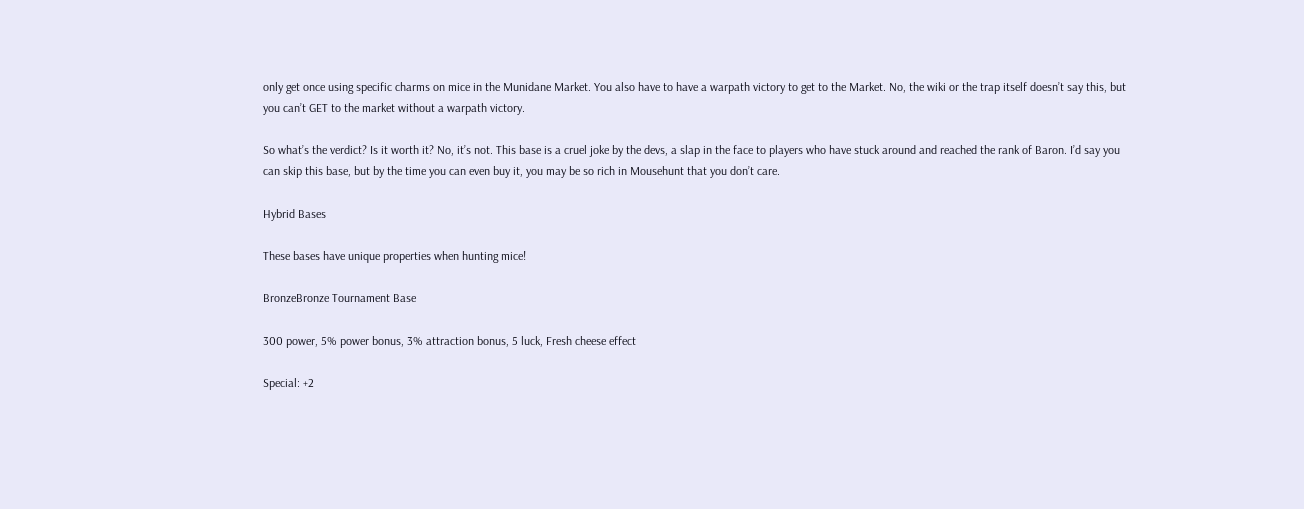only get once using specific charms on mice in the Munidane Market. You also have to have a warpath victory to get to the Market. No, the wiki or the trap itself doesn’t say this, but you can’t GET to the market without a warpath victory.

So what’s the verdict? Is it worth it? No, it’s not. This base is a cruel joke by the devs, a slap in the face to players who have stuck around and reached the rank of Baron. I’d say you can skip this base, but by the time you can even buy it, you may be so rich in Mousehunt that you don’t care.

Hybrid Bases

These bases have unique properties when hunting mice!

BronzeBronze Tournament Base

300 power, 5% power bonus, 3% attraction bonus, 5 luck, Fresh cheese effect

Special: +2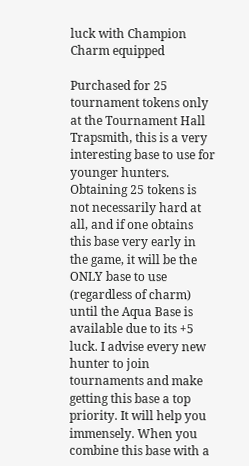luck with Champion Charm equipped

Purchased for 25 tournament tokens only at the Tournament Hall Trapsmith, this is a very interesting base to use for younger hunters. Obtaining 25 tokens is not necessarily hard at all, and if one obtains this base very early in the game, it will be the ONLY base to use (regardless of charm) until the Aqua Base is available due to its +5 luck. I advise every new hunter to join tournaments and make getting this base a top priority. It will help you immensely. When you combine this base with a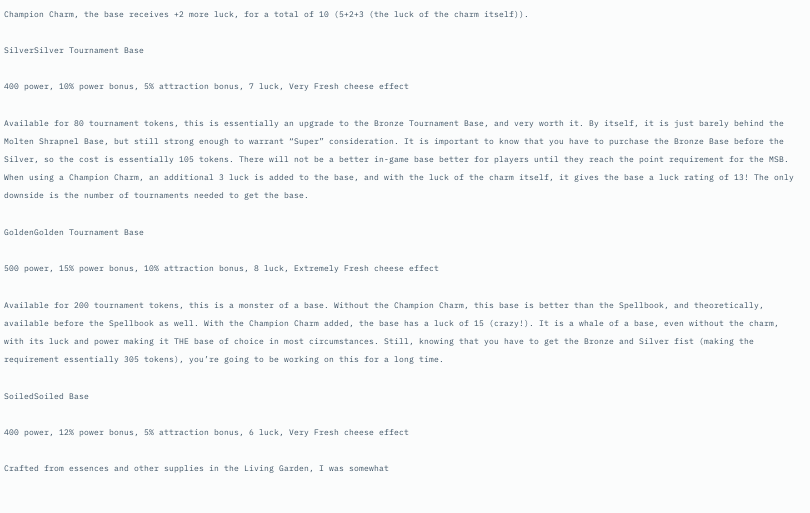Champion Charm, the base receives +2 more luck, for a total of 10 (5+2+3 (the luck of the charm itself)).

SilverSilver Tournament Base

400 power, 10% power bonus, 5% attraction bonus, 7 luck, Very Fresh cheese effect

Available for 80 tournament tokens, this is essentially an upgrade to the Bronze Tournament Base, and very worth it. By itself, it is just barely behind the Molten Shrapnel Base, but still strong enough to warrant “Super” consideration. It is important to know that you have to purchase the Bronze Base before the Silver, so the cost is essentially 105 tokens. There will not be a better in-game base better for players until they reach the point requirement for the MSB. When using a Champion Charm, an additional 3 luck is added to the base, and with the luck of the charm itself, it gives the base a luck rating of 13! The only downside is the number of tournaments needed to get the base.

GoldenGolden Tournament Base

500 power, 15% power bonus, 10% attraction bonus, 8 luck, Extremely Fresh cheese effect

Available for 200 tournament tokens, this is a monster of a base. Without the Champion Charm, this base is better than the Spellbook, and theoretically, available before the Spellbook as well. With the Champion Charm added, the base has a luck of 15 (crazy!). It is a whale of a base, even without the charm, with its luck and power making it THE base of choice in most circumstances. Still, knowing that you have to get the Bronze and Silver fist (making the requirement essentially 305 tokens), you’re going to be working on this for a long time.

SoiledSoiled Base

400 power, 12% power bonus, 5% attraction bonus, 6 luck, Very Fresh cheese effect

Crafted from essences and other supplies in the Living Garden, I was somewhat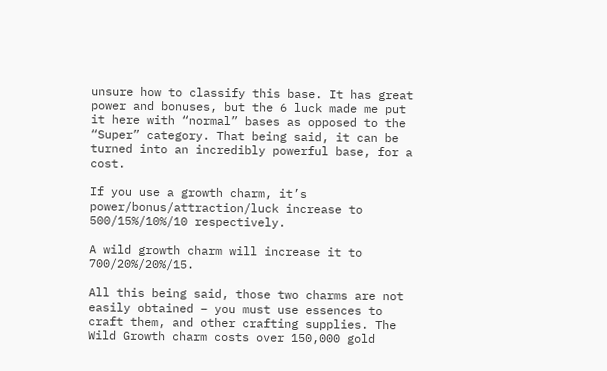unsure how to classify this base. It has great power and bonuses, but the 6 luck made me put it here with “normal” bases as opposed to the “Super” category. That being said, it can be turned into an incredibly powerful base, for a cost.

If you use a growth charm, it’s power/bonus/attraction/luck increase to 500/15%/10%/10 respectively.

A wild growth charm will increase it to 700/20%/20%/15.

All this being said, those two charms are not easily obtained – you must use essences to craft them, and other crafting supplies. The Wild Growth charm costs over 150,000 gold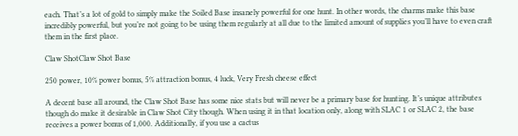each. That’s a lot of gold to simply make the Soiled Base insanely powerful for one hunt. In other words, the charms make this base incredibly powerful, but you’re not going to be using them regularly at all due to the limited amount of supplies you’ll have to even craft them in the first place.

Claw ShotClaw Shot Base

250 power, 10% power bonus, 5% attraction bonus, 4 luck, Very Fresh cheese effect

A decent base all around, the Claw Shot Base has some nice stats but will never be a primary base for hunting. It’s unique attributes though do make it desirable in Claw Shot City though. When using it in that location only, along with SLAC 1 or SLAC 2, the base receives a power bonus of 1,000. Additionally, if you use a cactus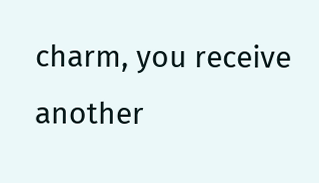charm, you receive another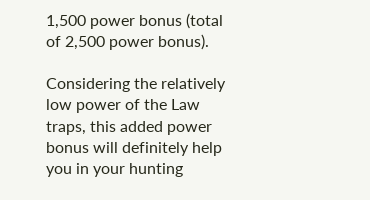1,500 power bonus (total of 2,500 power bonus).

Considering the relatively low power of the Law traps, this added power bonus will definitely help you in your hunting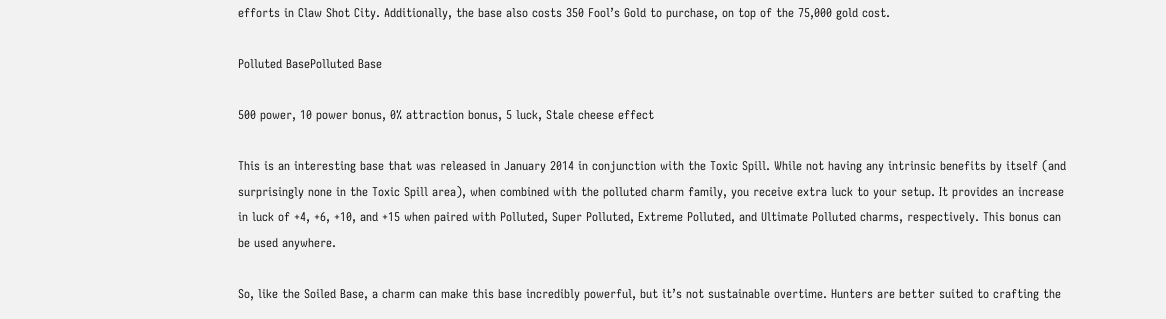efforts in Claw Shot City. Additionally, the base also costs 350 Fool’s Gold to purchase, on top of the 75,000 gold cost.

Polluted BasePolluted Base

500 power, 10 power bonus, 0% attraction bonus, 5 luck, Stale cheese effect

This is an interesting base that was released in January 2014 in conjunction with the Toxic Spill. While not having any intrinsic benefits by itself (and surprisingly none in the Toxic Spill area), when combined with the polluted charm family, you receive extra luck to your setup. It provides an increase in luck of +4, +6, +10, and +15 when paired with Polluted, Super Polluted, Extreme Polluted, and Ultimate Polluted charms, respectively. This bonus can be used anywhere.

So, like the Soiled Base, a charm can make this base incredibly powerful, but it’s not sustainable overtime. Hunters are better suited to crafting the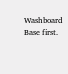Washboard Base first.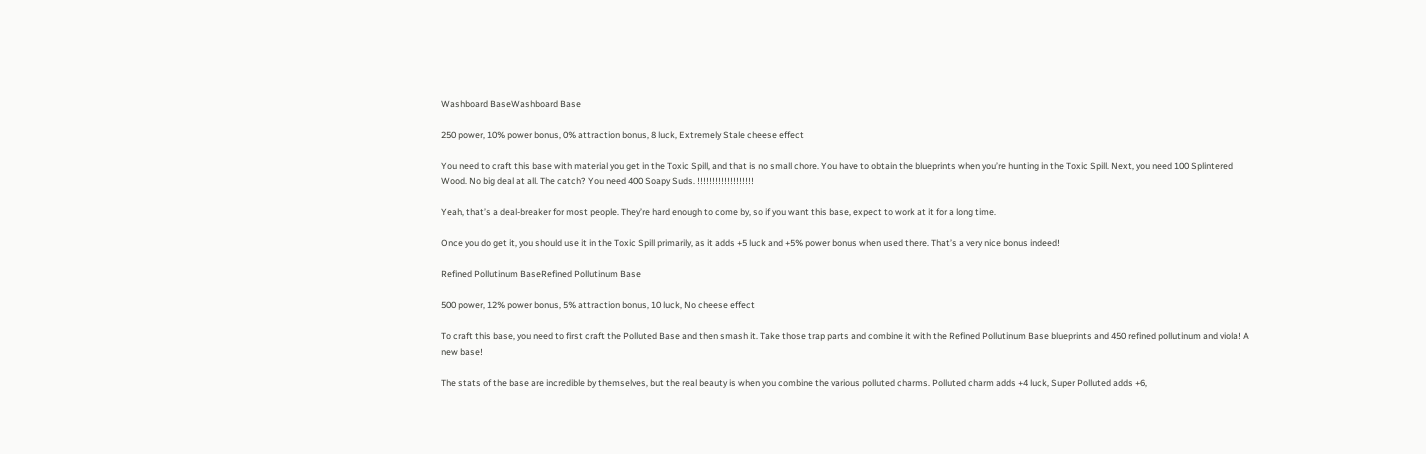Washboard BaseWashboard Base

250 power, 10% power bonus, 0% attraction bonus, 8 luck, Extremely Stale cheese effect

You need to craft this base with material you get in the Toxic Spill, and that is no small chore. You have to obtain the blueprints when you’re hunting in the Toxic Spill. Next, you need 100 Splintered Wood. No big deal at all. The catch? You need 400 Soapy Suds. !!!!!!!!!!!!!!!!!!!

Yeah, that’s a deal-breaker for most people. They’re hard enough to come by, so if you want this base, expect to work at it for a long time.

Once you do get it, you should use it in the Toxic Spill primarily, as it adds +5 luck and +5% power bonus when used there. That’s a very nice bonus indeed!

Refined Pollutinum BaseRefined Pollutinum Base

500 power, 12% power bonus, 5% attraction bonus, 10 luck, No cheese effect

To craft this base, you need to first craft the Polluted Base and then smash it. Take those trap parts and combine it with the Refined Pollutinum Base blueprints and 450 refined pollutinum and viola! A new base!

The stats of the base are incredible by themselves, but the real beauty is when you combine the various polluted charms. Polluted charm adds +4 luck, Super Polluted adds +6,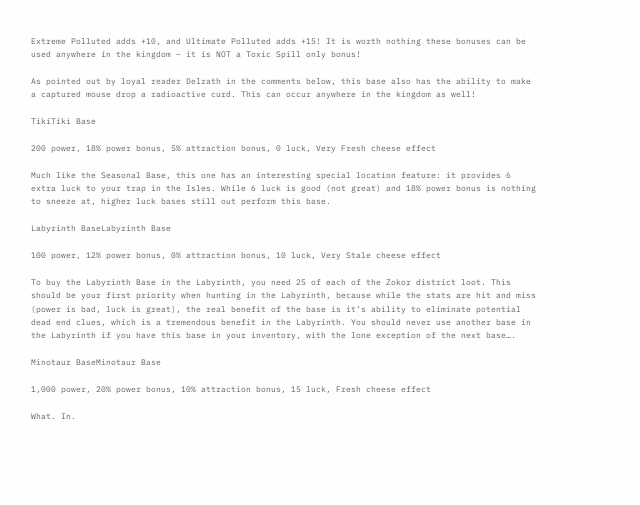Extreme Polluted adds +10, and Ultimate Polluted adds +15! It is worth nothing these bonuses can be used anywhere in the kingdom – it is NOT a Toxic Spill only bonus!

As pointed out by loyal reader Delrath in the comments below, this base also has the ability to make a captured mouse drop a radioactive curd. This can occur anywhere in the kingdom as well!

TikiTiki Base

200 power, 18% power bonus, 5% attraction bonus, 0 luck, Very Fresh cheese effect

Much like the Seasonal Base, this one has an interesting special location feature: it provides 6 extra luck to your trap in the Isles. While 6 luck is good (not great) and 18% power bonus is nothing to sneeze at, higher luck bases still out perform this base.

Labyrinth BaseLabyrinth Base

100 power, 12% power bonus, 0% attraction bonus, 10 luck, Very Stale cheese effect

To buy the Labyrinth Base in the Labyrinth, you need 25 of each of the Zokor district loot. This should be your first priority when hunting in the Labyrinth, because while the stats are hit and miss (power is bad, luck is great), the real benefit of the base is it’s ability to eliminate potential dead end clues, which is a tremendous benefit in the Labyrinth. You should never use another base in the Labyrinth if you have this base in your inventory, with the lone exception of the next base….

Minotaur BaseMinotaur Base

1,000 power, 20% power bonus, 10% attraction bonus, 15 luck, Fresh cheese effect

What. In.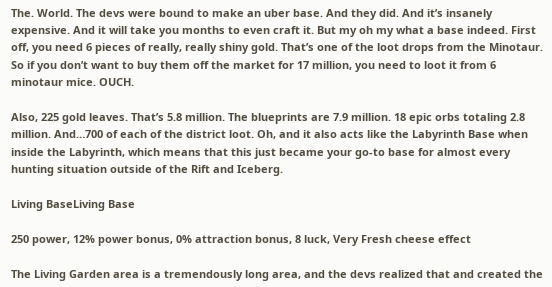The. World. The devs were bound to make an uber base. And they did. And it’s insanely expensive. And it will take you months to even craft it. But my oh my what a base indeed. First off, you need 6 pieces of really, really shiny gold. That’s one of the loot drops from the Minotaur. So if you don’t want to buy them off the market for 17 million, you need to loot it from 6 minotaur mice. OUCH.

Also, 225 gold leaves. That’s 5.8 million. The blueprints are 7.9 million. 18 epic orbs totaling 2.8 million. And…700 of each of the district loot. Oh, and it also acts like the Labyrinth Base when inside the Labyrinth, which means that this just became your go-to base for almost every hunting situation outside of the Rift and Iceberg.

Living BaseLiving Base

250 power, 12% power bonus, 0% attraction bonus, 8 luck, Very Fresh cheese effect

The Living Garden area is a tremendously long area, and the devs realized that and created the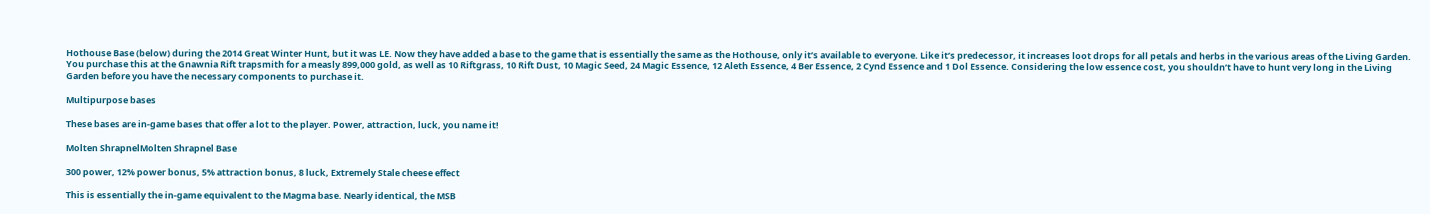Hothouse Base (below) during the 2014 Great Winter Hunt, but it was LE. Now they have added a base to the game that is essentially the same as the Hothouse, only it’s available to everyone. Like it’s predecessor, it increases loot drops for all petals and herbs in the various areas of the Living Garden. You purchase this at the Gnawnia Rift trapsmith for a measly 899,000 gold, as well as 10 Riftgrass, 10 Rift Dust, 10 Magic Seed, 24 Magic Essence, 12 Aleth Essence, 4 Ber Essence, 2 Cynd Essence and 1 Dol Essence. Considering the low essence cost, you shouldn’t have to hunt very long in the Living Garden before you have the necessary components to purchase it.

Multipurpose bases

These bases are in-game bases that offer a lot to the player. Power, attraction, luck, you name it!

Molten ShrapnelMolten Shrapnel Base

300 power, 12% power bonus, 5% attraction bonus, 8 luck, Extremely Stale cheese effect

This is essentially the in-game equivalent to the Magma base. Nearly identical, the MSB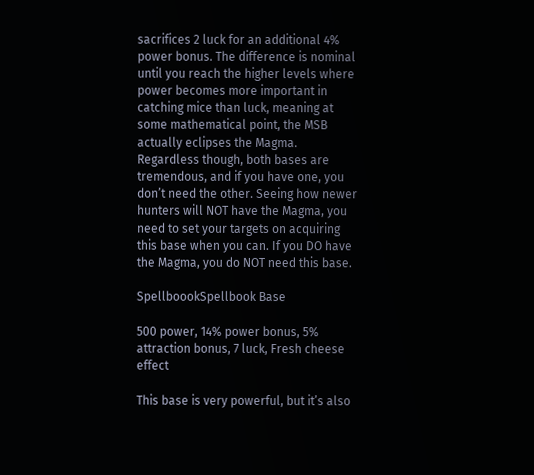sacrifices 2 luck for an additional 4% power bonus. The difference is nominal until you reach the higher levels where power becomes more important in catching mice than luck, meaning at some mathematical point, the MSB actually eclipses the Magma. Regardless though, both bases are tremendous, and if you have one, you don’t need the other. Seeing how newer hunters will NOT have the Magma, you need to set your targets on acquiring this base when you can. If you DO have the Magma, you do NOT need this base.

SpellboookSpellbook Base

500 power, 14% power bonus, 5% attraction bonus, 7 luck, Fresh cheese effect

This base is very powerful, but it’s also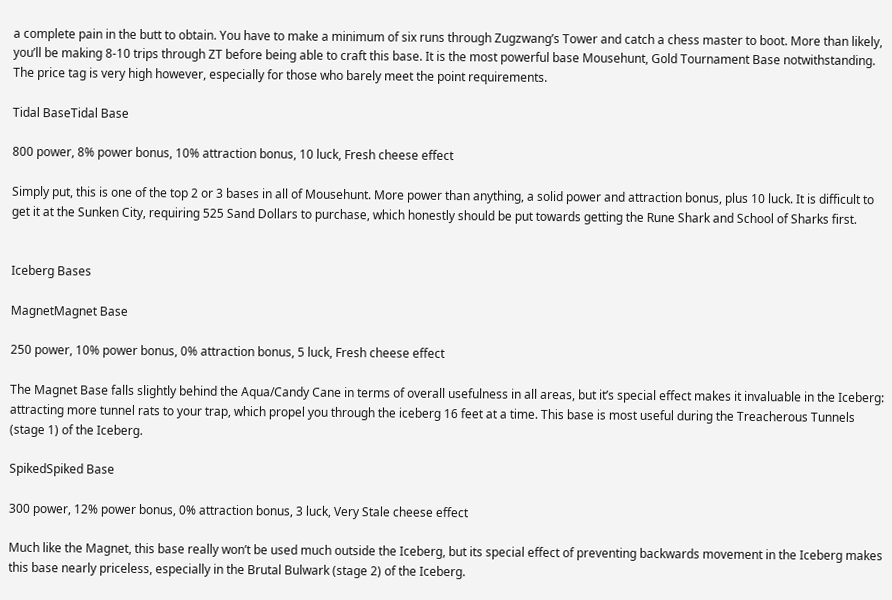a complete pain in the butt to obtain. You have to make a minimum of six runs through Zugzwang’s Tower and catch a chess master to boot. More than likely, you’ll be making 8-10 trips through ZT before being able to craft this base. It is the most powerful base Mousehunt, Gold Tournament Base notwithstanding. The price tag is very high however, especially for those who barely meet the point requirements.

Tidal BaseTidal Base

800 power, 8% power bonus, 10% attraction bonus, 10 luck, Fresh cheese effect

Simply put, this is one of the top 2 or 3 bases in all of Mousehunt. More power than anything, a solid power and attraction bonus, plus 10 luck. It is difficult to get it at the Sunken City, requiring 525 Sand Dollars to purchase, which honestly should be put towards getting the Rune Shark and School of Sharks first.


Iceberg Bases

MagnetMagnet Base

250 power, 10% power bonus, 0% attraction bonus, 5 luck, Fresh cheese effect

The Magnet Base falls slightly behind the Aqua/Candy Cane in terms of overall usefulness in all areas, but it’s special effect makes it invaluable in the Iceberg: attracting more tunnel rats to your trap, which propel you through the iceberg 16 feet at a time. This base is most useful during the Treacherous Tunnels (stage 1) of the Iceberg.

SpikedSpiked Base

300 power, 12% power bonus, 0% attraction bonus, 3 luck, Very Stale cheese effect

Much like the Magnet, this base really won’t be used much outside the Iceberg, but its special effect of preventing backwards movement in the Iceberg makes this base nearly priceless, especially in the Brutal Bulwark (stage 2) of the Iceberg.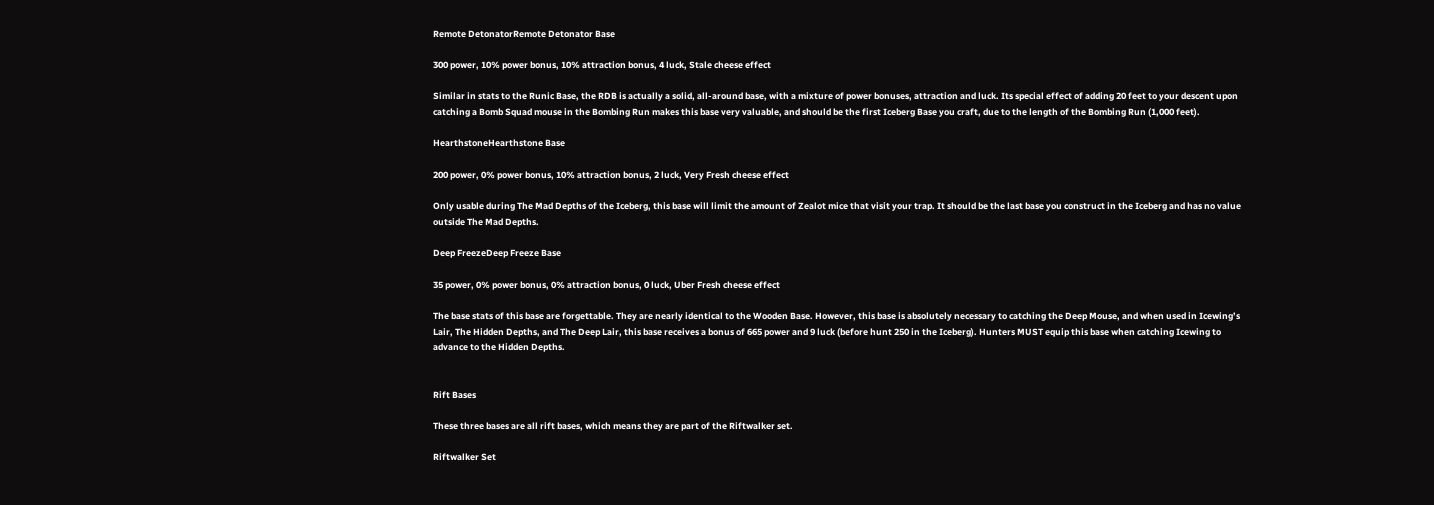Remote DetonatorRemote Detonator Base

300 power, 10% power bonus, 10% attraction bonus, 4 luck, Stale cheese effect

Similar in stats to the Runic Base, the RDB is actually a solid, all-around base, with a mixture of power bonuses, attraction and luck. Its special effect of adding 20 feet to your descent upon catching a Bomb Squad mouse in the Bombing Run makes this base very valuable, and should be the first Iceberg Base you craft, due to the length of the Bombing Run (1,000 feet).

HearthstoneHearthstone Base

200 power, 0% power bonus, 10% attraction bonus, 2 luck, Very Fresh cheese effect

Only usable during The Mad Depths of the Iceberg, this base will limit the amount of Zealot mice that visit your trap. It should be the last base you construct in the Iceberg and has no value outside The Mad Depths.

Deep FreezeDeep Freeze Base

35 power, 0% power bonus, 0% attraction bonus, 0 luck, Uber Fresh cheese effect

The base stats of this base are forgettable. They are nearly identical to the Wooden Base. However, this base is absolutely necessary to catching the Deep Mouse, and when used in Icewing’s Lair, The Hidden Depths, and The Deep Lair, this base receives a bonus of 665 power and 9 luck (before hunt 250 in the Iceberg). Hunters MUST equip this base when catching Icewing to advance to the Hidden Depths.


Rift Bases

These three bases are all rift bases, which means they are part of the Riftwalker set.

Riftwalker Set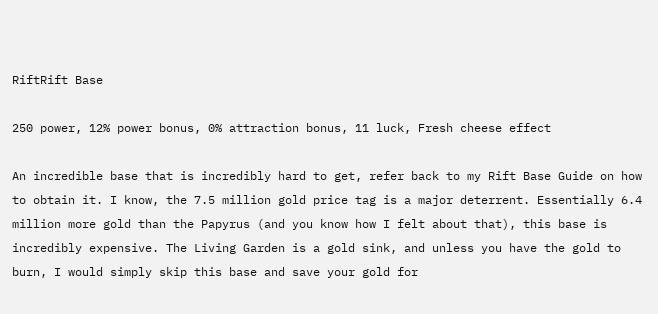RiftRift Base

250 power, 12% power bonus, 0% attraction bonus, 11 luck, Fresh cheese effect

An incredible base that is incredibly hard to get, refer back to my Rift Base Guide on how to obtain it. I know, the 7.5 million gold price tag is a major deterrent. Essentially 6.4 million more gold than the Papyrus (and you know how I felt about that), this base is incredibly expensive. The Living Garden is a gold sink, and unless you have the gold to burn, I would simply skip this base and save your gold for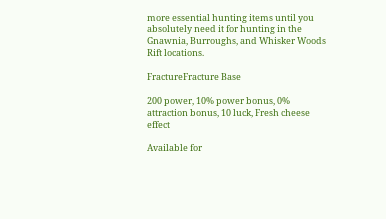more essential hunting items until you absolutely need it for hunting in the Gnawnia, Burroughs, and Whisker Woods Rift locations.

FractureFracture Base

200 power, 10% power bonus, 0% attraction bonus, 10 luck, Fresh cheese effect

Available for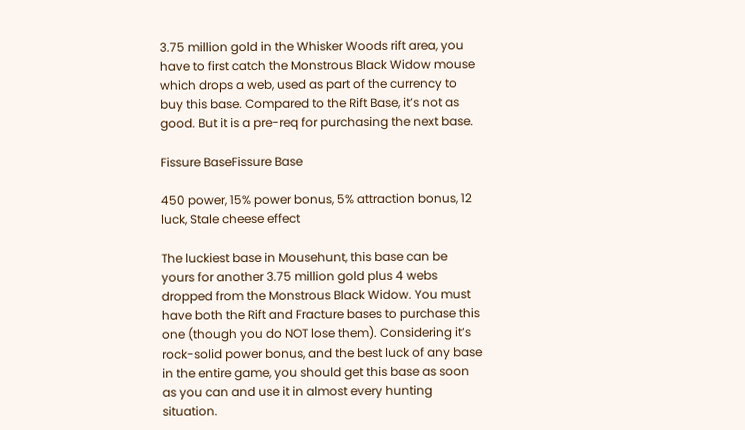3.75 million gold in the Whisker Woods rift area, you have to first catch the Monstrous Black Widow mouse which drops a web, used as part of the currency to buy this base. Compared to the Rift Base, it’s not as good. But it is a pre-req for purchasing the next base.

Fissure BaseFissure Base

450 power, 15% power bonus, 5% attraction bonus, 12 luck, Stale cheese effect

The luckiest base in Mousehunt, this base can be yours for another 3.75 million gold plus 4 webs dropped from the Monstrous Black Widow. You must have both the Rift and Fracture bases to purchase this one (though you do NOT lose them). Considering it’s rock-solid power bonus, and the best luck of any base in the entire game, you should get this base as soon as you can and use it in almost every hunting situation.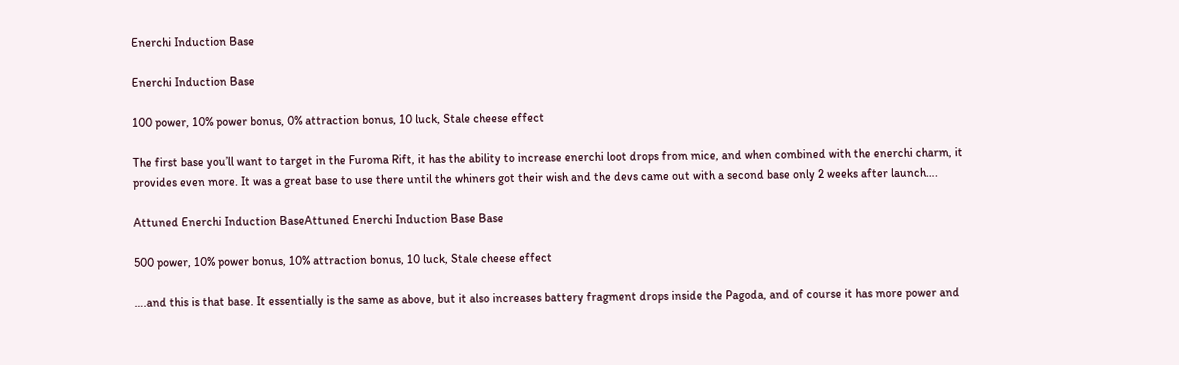Enerchi Induction Base

Enerchi Induction Base

100 power, 10% power bonus, 0% attraction bonus, 10 luck, Stale cheese effect

The first base you’ll want to target in the Furoma Rift, it has the ability to increase enerchi loot drops from mice, and when combined with the enerchi charm, it provides even more. It was a great base to use there until the whiners got their wish and the devs came out with a second base only 2 weeks after launch….

Attuned Enerchi Induction BaseAttuned Enerchi Induction Base Base

500 power, 10% power bonus, 10% attraction bonus, 10 luck, Stale cheese effect

….and this is that base. It essentially is the same as above, but it also increases battery fragment drops inside the Pagoda, and of course it has more power and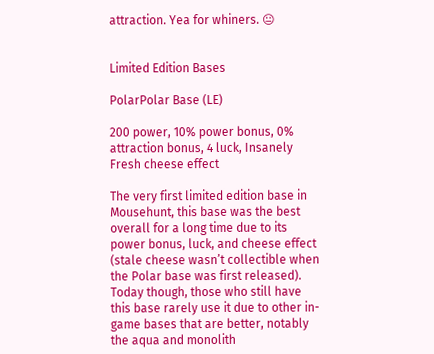attraction. Yea for whiners. 😐


Limited Edition Bases

PolarPolar Base (LE)

200 power, 10% power bonus, 0% attraction bonus, 4 luck, Insanely Fresh cheese effect

The very first limited edition base in Mousehunt, this base was the best overall for a long time due to its power bonus, luck, and cheese effect (stale cheese wasn’t collectible when the Polar base was first released). Today though, those who still have this base rarely use it due to other in-game bases that are better, notably the aqua and monolith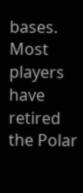bases. Most players have retired the Polar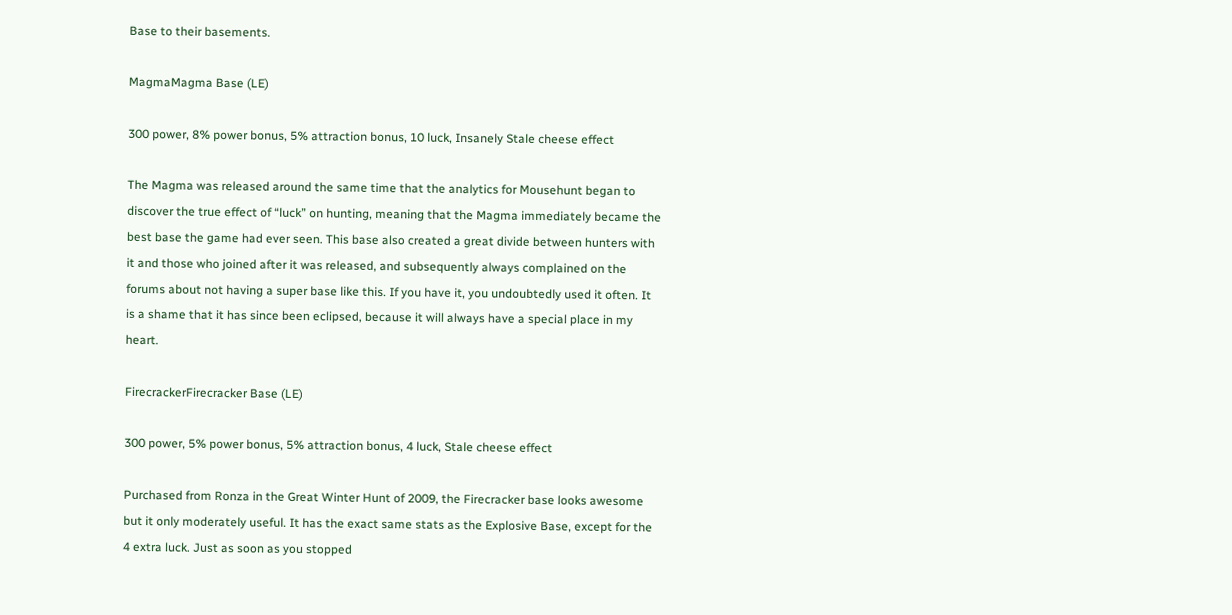Base to their basements.

MagmaMagma Base (LE)

300 power, 8% power bonus, 5% attraction bonus, 10 luck, Insanely Stale cheese effect

The Magma was released around the same time that the analytics for Mousehunt began to discover the true effect of “luck” on hunting, meaning that the Magma immediately became the best base the game had ever seen. This base also created a great divide between hunters with it and those who joined after it was released, and subsequently always complained on the forums about not having a super base like this. If you have it, you undoubtedly used it often. It is a shame that it has since been eclipsed, because it will always have a special place in my heart.

FirecrackerFirecracker Base (LE)

300 power, 5% power bonus, 5% attraction bonus, 4 luck, Stale cheese effect

Purchased from Ronza in the Great Winter Hunt of 2009, the Firecracker base looks awesome but it only moderately useful. It has the exact same stats as the Explosive Base, except for the 4 extra luck. Just as soon as you stopped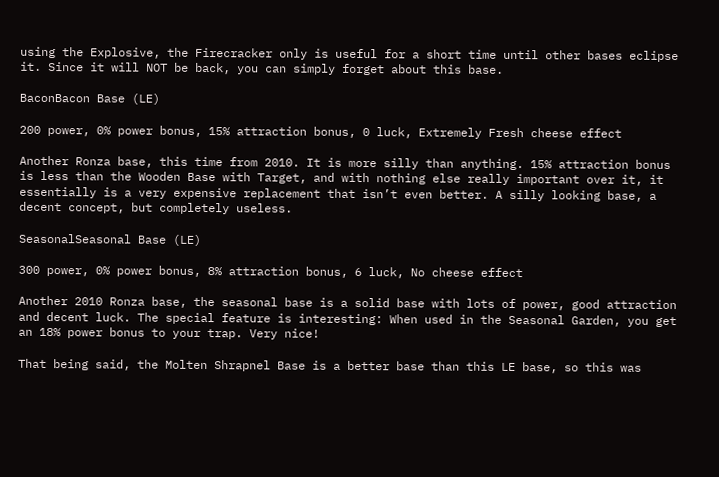using the Explosive, the Firecracker only is useful for a short time until other bases eclipse it. Since it will NOT be back, you can simply forget about this base.

BaconBacon Base (LE)

200 power, 0% power bonus, 15% attraction bonus, 0 luck, Extremely Fresh cheese effect

Another Ronza base, this time from 2010. It is more silly than anything. 15% attraction bonus is less than the Wooden Base with Target, and with nothing else really important over it, it essentially is a very expensive replacement that isn’t even better. A silly looking base, a decent concept, but completely useless.

SeasonalSeasonal Base (LE)

300 power, 0% power bonus, 8% attraction bonus, 6 luck, No cheese effect

Another 2010 Ronza base, the seasonal base is a solid base with lots of power, good attraction and decent luck. The special feature is interesting: When used in the Seasonal Garden, you get an 18% power bonus to your trap. Very nice!

That being said, the Molten Shrapnel Base is a better base than this LE base, so this was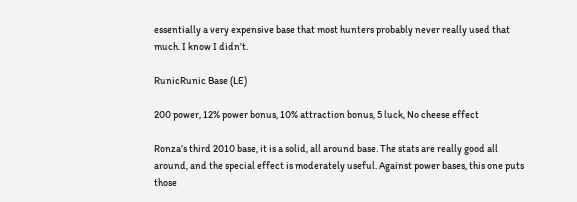essentially a very expensive base that most hunters probably never really used that much. I know I didn’t.

RunicRunic Base (LE)

200 power, 12% power bonus, 10% attraction bonus, 5 luck, No cheese effect

Ronza’s third 2010 base, it is a solid, all around base. The stats are really good all around, and the special effect is moderately useful. Against power bases, this one puts those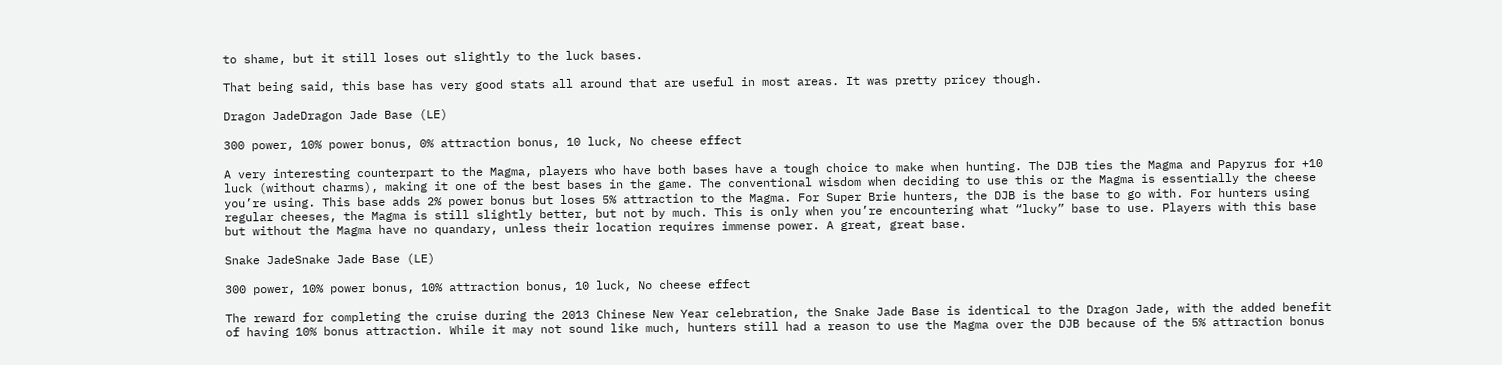to shame, but it still loses out slightly to the luck bases.

That being said, this base has very good stats all around that are useful in most areas. It was pretty pricey though.

Dragon JadeDragon Jade Base (LE)

300 power, 10% power bonus, 0% attraction bonus, 10 luck, No cheese effect

A very interesting counterpart to the Magma, players who have both bases have a tough choice to make when hunting. The DJB ties the Magma and Papyrus for +10 luck (without charms), making it one of the best bases in the game. The conventional wisdom when deciding to use this or the Magma is essentially the cheese you’re using. This base adds 2% power bonus but loses 5% attraction to the Magma. For Super Brie hunters, the DJB is the base to go with. For hunters using regular cheeses, the Magma is still slightly better, but not by much. This is only when you’re encountering what “lucky” base to use. Players with this base but without the Magma have no quandary, unless their location requires immense power. A great, great base.

Snake JadeSnake Jade Base (LE)

300 power, 10% power bonus, 10% attraction bonus, 10 luck, No cheese effect

The reward for completing the cruise during the 2013 Chinese New Year celebration, the Snake Jade Base is identical to the Dragon Jade, with the added benefit of having 10% bonus attraction. While it may not sound like much, hunters still had a reason to use the Magma over the DJB because of the 5% attraction bonus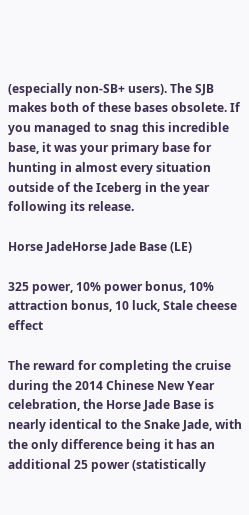(especially non-SB+ users). The SJB makes both of these bases obsolete. If you managed to snag this incredible base, it was your primary base for hunting in almost every situation outside of the Iceberg in the year following its release.

Horse JadeHorse Jade Base (LE)

325 power, 10% power bonus, 10% attraction bonus, 10 luck, Stale cheese effect

The reward for completing the cruise during the 2014 Chinese New Year celebration, the Horse Jade Base is nearly identical to the Snake Jade, with the only difference being it has an additional 25 power (statistically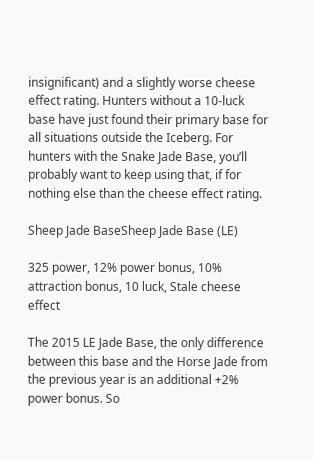insignificant) and a slightly worse cheese effect rating. Hunters without a 10-luck base have just found their primary base for all situations outside the Iceberg. For hunters with the Snake Jade Base, you’ll probably want to keep using that, if for nothing else than the cheese effect rating.

Sheep Jade BaseSheep Jade Base (LE)

325 power, 12% power bonus, 10% attraction bonus, 10 luck, Stale cheese effect

The 2015 LE Jade Base, the only difference between this base and the Horse Jade from the previous year is an additional +2% power bonus. So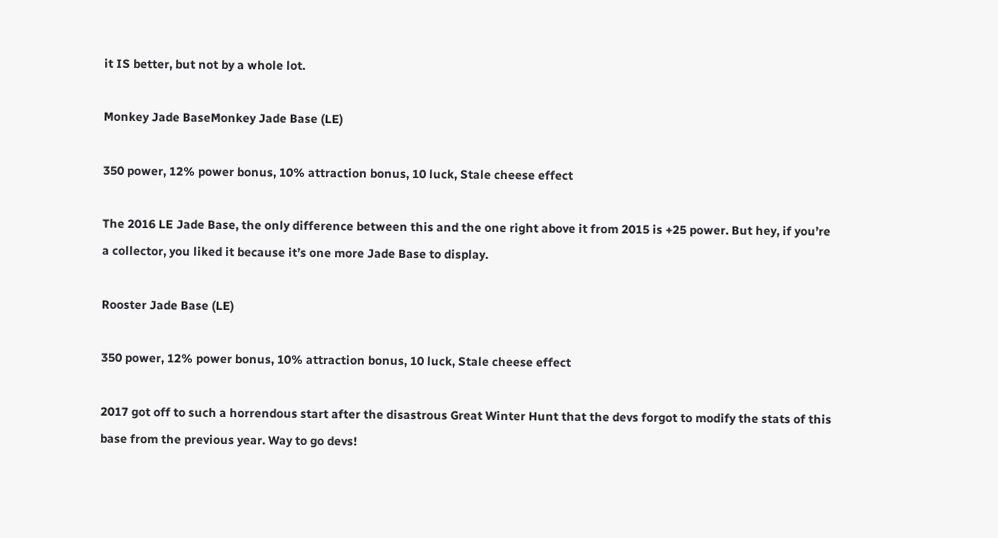it IS better, but not by a whole lot.

Monkey Jade BaseMonkey Jade Base (LE)

350 power, 12% power bonus, 10% attraction bonus, 10 luck, Stale cheese effect

The 2016 LE Jade Base, the only difference between this and the one right above it from 2015 is +25 power. But hey, if you’re a collector, you liked it because it’s one more Jade Base to display.

Rooster Jade Base (LE)

350 power, 12% power bonus, 10% attraction bonus, 10 luck, Stale cheese effect

2017 got off to such a horrendous start after the disastrous Great Winter Hunt that the devs forgot to modify the stats of this base from the previous year. Way to go devs!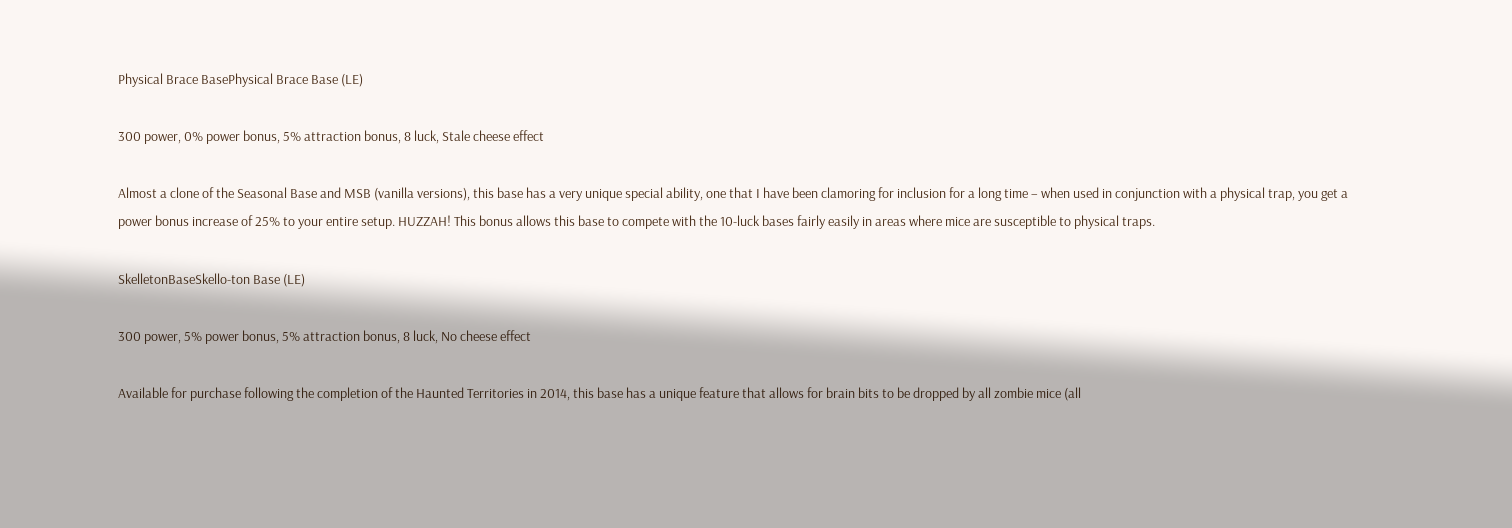Physical Brace BasePhysical Brace Base (LE)

300 power, 0% power bonus, 5% attraction bonus, 8 luck, Stale cheese effect

Almost a clone of the Seasonal Base and MSB (vanilla versions), this base has a very unique special ability, one that I have been clamoring for inclusion for a long time – when used in conjunction with a physical trap, you get a power bonus increase of 25% to your entire setup. HUZZAH! This bonus allows this base to compete with the 10-luck bases fairly easily in areas where mice are susceptible to physical traps.

SkelletonBaseSkello-ton Base (LE)

300 power, 5% power bonus, 5% attraction bonus, 8 luck, No cheese effect

Available for purchase following the completion of the Haunted Territories in 2014, this base has a unique feature that allows for brain bits to be dropped by all zombie mice (all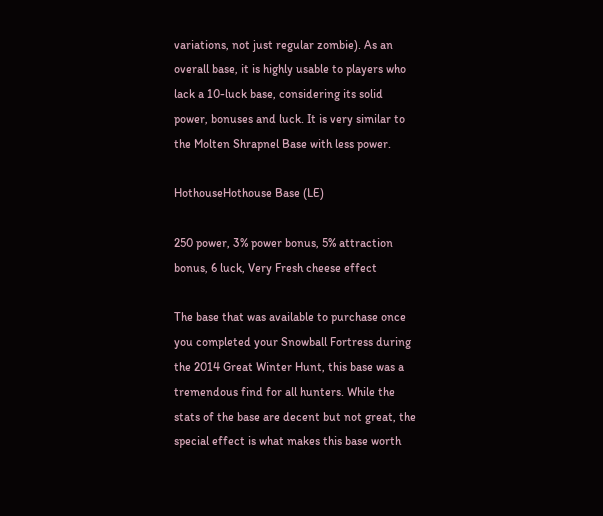variations, not just regular zombie). As an overall base, it is highly usable to players who lack a 10-luck base, considering its solid power, bonuses and luck. It is very similar to the Molten Shrapnel Base with less power.

HothouseHothouse Base (LE)

250 power, 3% power bonus, 5% attraction bonus, 6 luck, Very Fresh cheese effect

The base that was available to purchase once you completed your Snowball Fortress during the 2014 Great Winter Hunt, this base was a tremendous find for all hunters. While the stats of the base are decent but not great, the special effect is what makes this base worth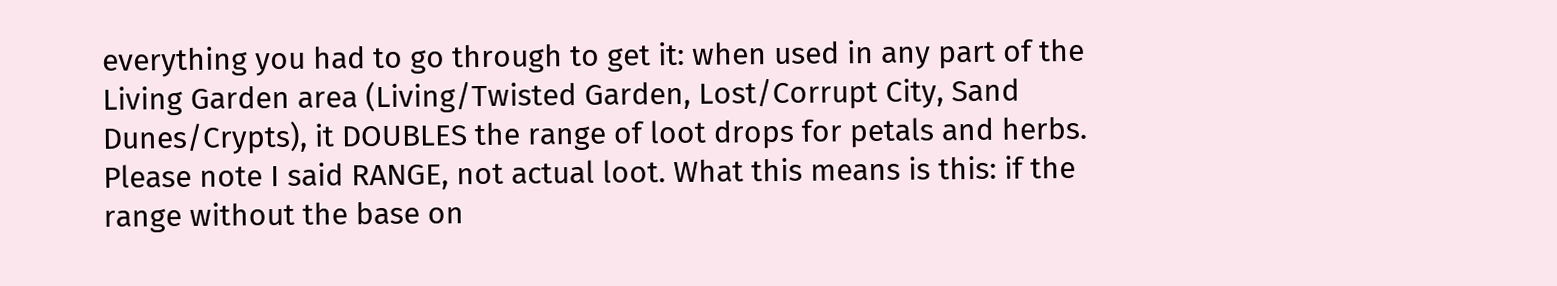everything you had to go through to get it: when used in any part of the Living Garden area (Living/Twisted Garden, Lost/Corrupt City, Sand Dunes/Crypts), it DOUBLES the range of loot drops for petals and herbs. Please note I said RANGE, not actual loot. What this means is this: if the range without the base on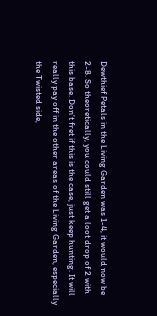Dewthief Petals in the Living Garden was 1-4, it would now be 2-8. So theoretically, you could still get a loot drop of 2 with this base. Don’t fret if this is the case, just keep hunting. It will really pay off in the other areas of the Living Garden, especially the Twisted side,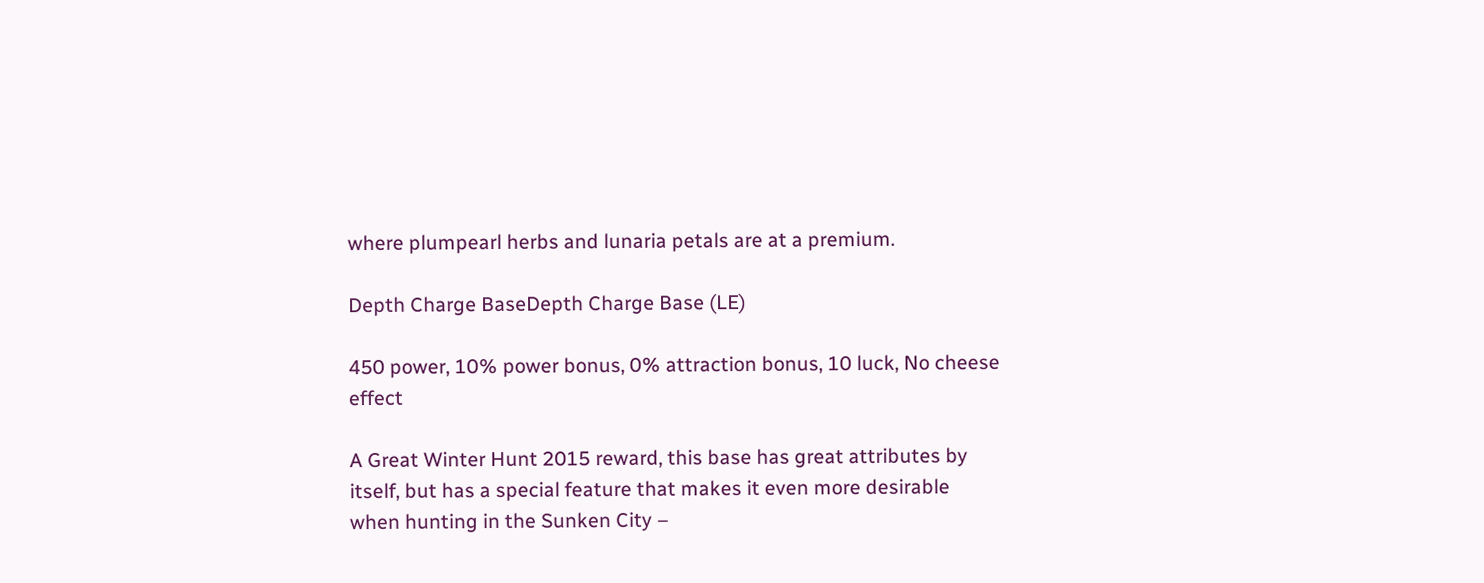where plumpearl herbs and lunaria petals are at a premium.

Depth Charge BaseDepth Charge Base (LE)

450 power, 10% power bonus, 0% attraction bonus, 10 luck, No cheese effect

A Great Winter Hunt 2015 reward, this base has great attributes by itself, but has a special feature that makes it even more desirable when hunting in the Sunken City –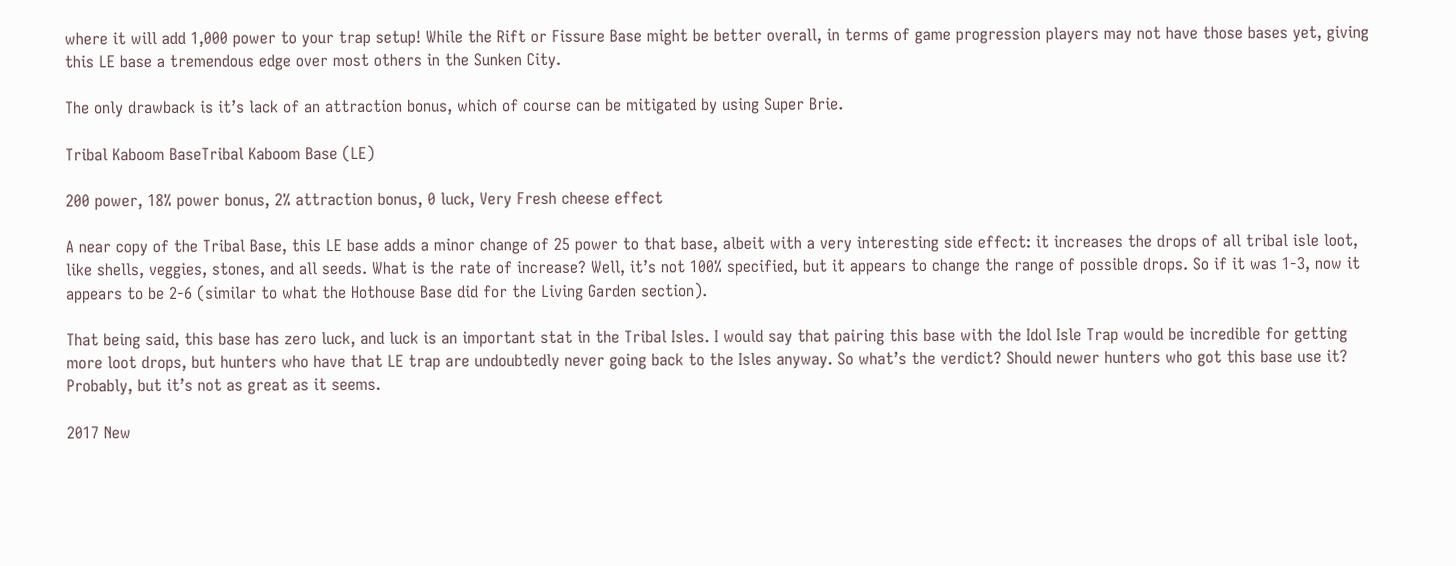where it will add 1,000 power to your trap setup! While the Rift or Fissure Base might be better overall, in terms of game progression players may not have those bases yet, giving this LE base a tremendous edge over most others in the Sunken City.

The only drawback is it’s lack of an attraction bonus, which of course can be mitigated by using Super Brie.

Tribal Kaboom BaseTribal Kaboom Base (LE)

200 power, 18% power bonus, 2% attraction bonus, 0 luck, Very Fresh cheese effect

A near copy of the Tribal Base, this LE base adds a minor change of 25 power to that base, albeit with a very interesting side effect: it increases the drops of all tribal isle loot, like shells, veggies, stones, and all seeds. What is the rate of increase? Well, it’s not 100% specified, but it appears to change the range of possible drops. So if it was 1-3, now it appears to be 2-6 (similar to what the Hothouse Base did for the Living Garden section).

That being said, this base has zero luck, and luck is an important stat in the Tribal Isles. I would say that pairing this base with the Idol Isle Trap would be incredible for getting more loot drops, but hunters who have that LE trap are undoubtedly never going back to the Isles anyway. So what’s the verdict? Should newer hunters who got this base use it? Probably, but it’s not as great as it seems.

2017 New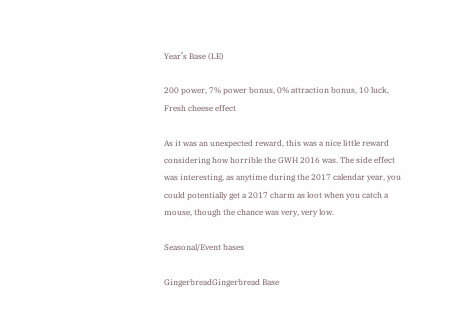Year’s Base (LE)

200 power, 7% power bonus, 0% attraction bonus, 10 luck, Fresh cheese effect

As it was an unexpected reward, this was a nice little reward considering how horrible the GWH 2016 was. The side effect was interesting, as anytime during the 2017 calendar year, you could potentially get a 2017 charm as loot when you catch a mouse, though the chance was very, very low.

Seasonal/Event bases

GingerbreadGingerbread Base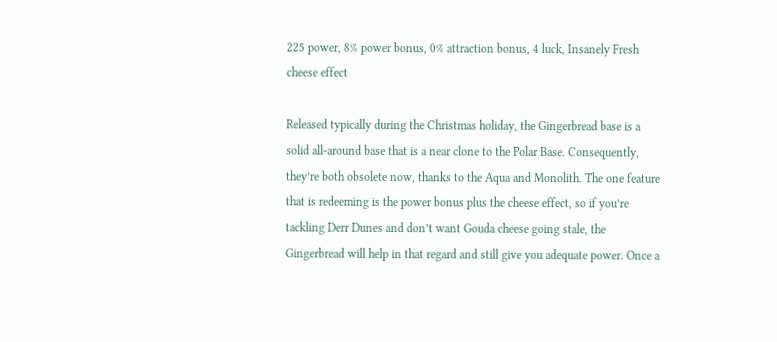225 power, 8% power bonus, 0% attraction bonus, 4 luck, Insanely Fresh cheese effect

Released typically during the Christmas holiday, the Gingerbread base is a solid all-around base that is a near clone to the Polar Base. Consequently, they’re both obsolete now, thanks to the Aqua and Monolith. The one feature that is redeeming is the power bonus plus the cheese effect, so if you’re tackling Derr Dunes and don’t want Gouda cheese going stale, the Gingerbread will help in that regard and still give you adequate power. Once a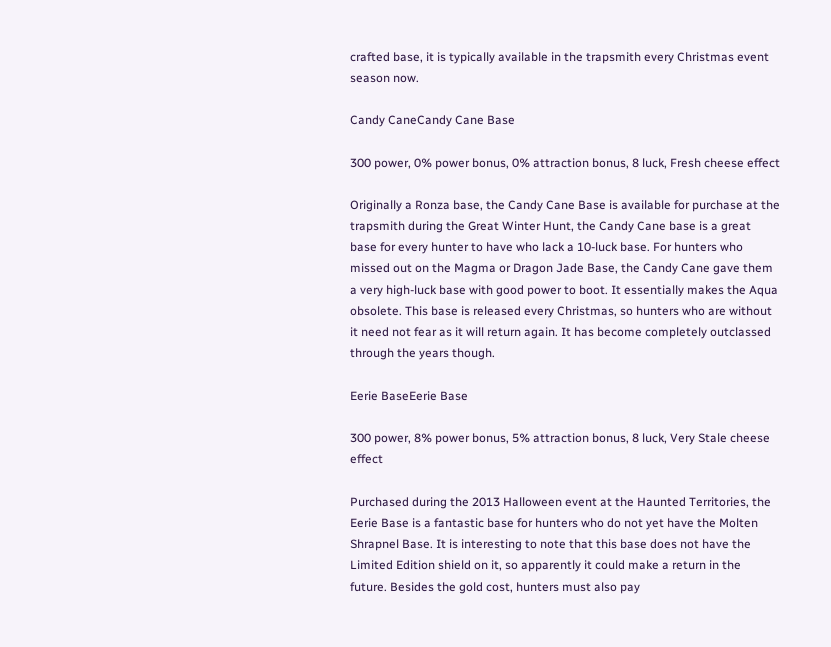crafted base, it is typically available in the trapsmith every Christmas event season now.

Candy CaneCandy Cane Base

300 power, 0% power bonus, 0% attraction bonus, 8 luck, Fresh cheese effect

Originally a Ronza base, the Candy Cane Base is available for purchase at the trapsmith during the Great Winter Hunt, the Candy Cane base is a great base for every hunter to have who lack a 10-luck base. For hunters who missed out on the Magma or Dragon Jade Base, the Candy Cane gave them a very high-luck base with good power to boot. It essentially makes the Aqua obsolete. This base is released every Christmas, so hunters who are without it need not fear as it will return again. It has become completely outclassed through the years though.

Eerie BaseEerie Base

300 power, 8% power bonus, 5% attraction bonus, 8 luck, Very Stale cheese effect

Purchased during the 2013 Halloween event at the Haunted Territories, the Eerie Base is a fantastic base for hunters who do not yet have the Molten Shrapnel Base. It is interesting to note that this base does not have the Limited Edition shield on it, so apparently it could make a return in the future. Besides the gold cost, hunters must also pay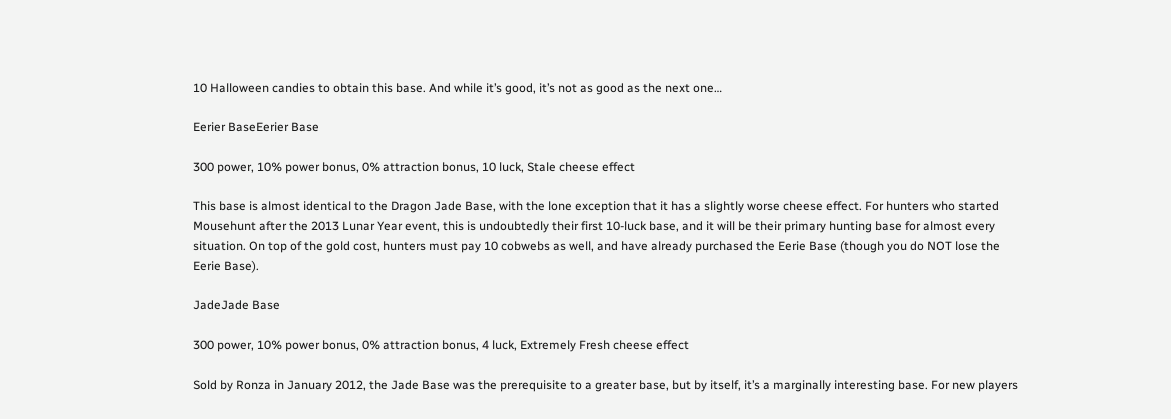10 Halloween candies to obtain this base. And while it’s good, it’s not as good as the next one…

Eerier BaseEerier Base

300 power, 10% power bonus, 0% attraction bonus, 10 luck, Stale cheese effect

This base is almost identical to the Dragon Jade Base, with the lone exception that it has a slightly worse cheese effect. For hunters who started Mousehunt after the 2013 Lunar Year event, this is undoubtedly their first 10-luck base, and it will be their primary hunting base for almost every situation. On top of the gold cost, hunters must pay 10 cobwebs as well, and have already purchased the Eerie Base (though you do NOT lose the Eerie Base).

JadeJade Base

300 power, 10% power bonus, 0% attraction bonus, 4 luck, Extremely Fresh cheese effect

Sold by Ronza in January 2012, the Jade Base was the prerequisite to a greater base, but by itself, it’s a marginally interesting base. For new players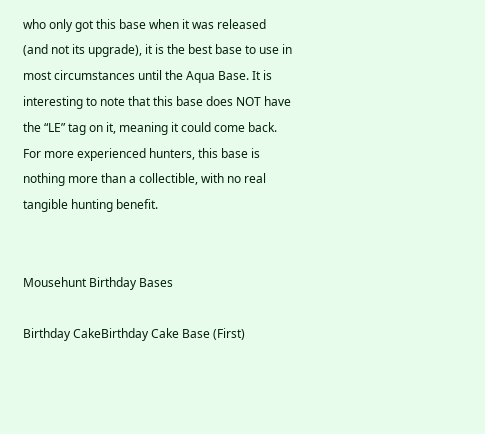who only got this base when it was released (and not its upgrade), it is the best base to use in most circumstances until the Aqua Base. It is interesting to note that this base does NOT have the “LE” tag on it, meaning it could come back. For more experienced hunters, this base is nothing more than a collectible, with no real tangible hunting benefit.


Mousehunt Birthday Bases

Birthday CakeBirthday Cake Base (First)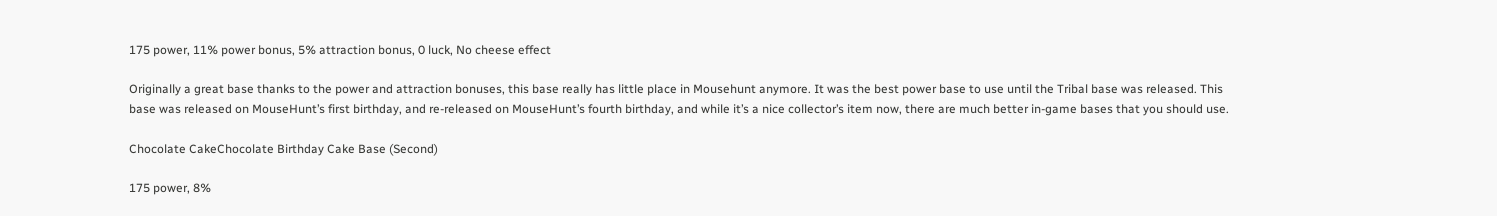175 power, 11% power bonus, 5% attraction bonus, 0 luck, No cheese effect

Originally a great base thanks to the power and attraction bonuses, this base really has little place in Mousehunt anymore. It was the best power base to use until the Tribal base was released. This base was released on MouseHunt’s first birthday, and re-released on MouseHunt’s fourth birthday, and while it’s a nice collector’s item now, there are much better in-game bases that you should use.

Chocolate CakeChocolate Birthday Cake Base (Second)

175 power, 8%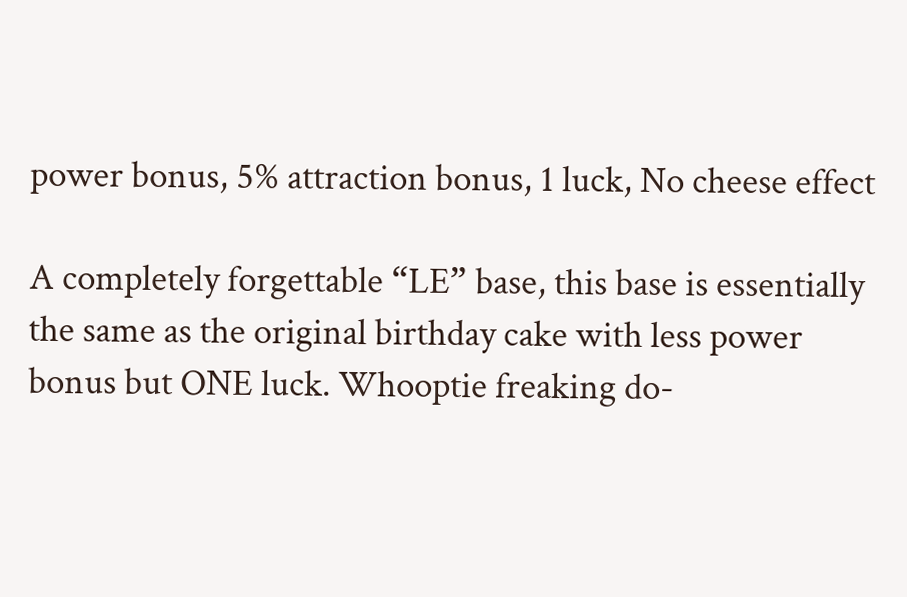power bonus, 5% attraction bonus, 1 luck, No cheese effect

A completely forgettable “LE” base, this base is essentially the same as the original birthday cake with less power bonus but ONE luck. Whooptie freaking do-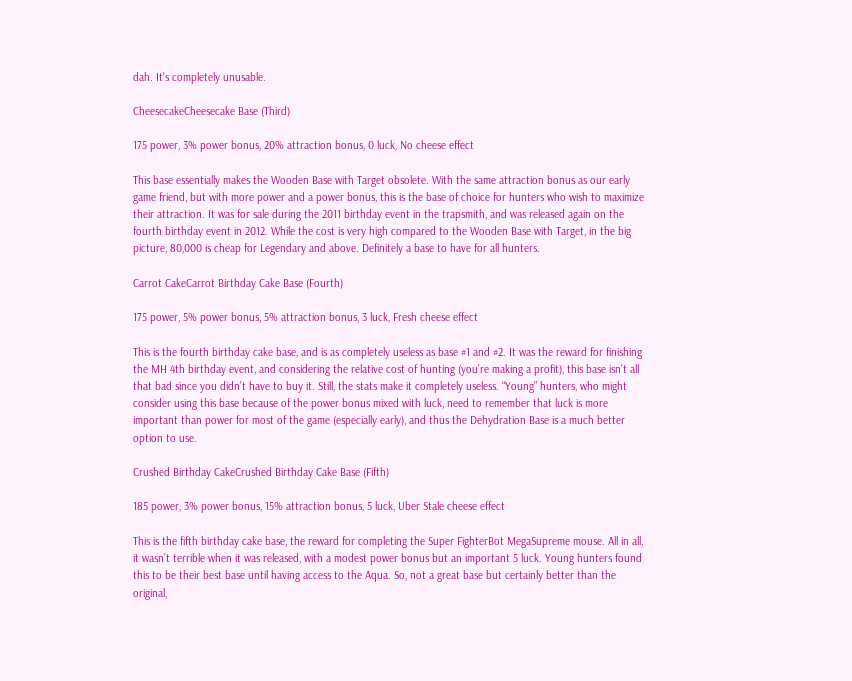dah. It’s completely unusable.

CheesecakeCheesecake Base (Third)

175 power, 3% power bonus, 20% attraction bonus, 0 luck, No cheese effect

This base essentially makes the Wooden Base with Target obsolete. With the same attraction bonus as our early game friend, but with more power and a power bonus, this is the base of choice for hunters who wish to maximize their attraction. It was for sale during the 2011 birthday event in the trapsmith, and was released again on the fourth birthday event in 2012. While the cost is very high compared to the Wooden Base with Target, in the big picture, 80,000 is cheap for Legendary and above. Definitely a base to have for all hunters.

Carrot CakeCarrot Birthday Cake Base (Fourth)

175 power, 5% power bonus, 5% attraction bonus, 3 luck, Fresh cheese effect

This is the fourth birthday cake base, and is as completely useless as base #1 and #2. It was the reward for finishing the MH 4th birthday event, and considering the relative cost of hunting (you’re making a profit), this base isn’t all that bad since you didn’t have to buy it. Still, the stats make it completely useless. “Young” hunters, who might consider using this base because of the power bonus mixed with luck, need to remember that luck is more important than power for most of the game (especially early), and thus the Dehydration Base is a much better option to use.

Crushed Birthday CakeCrushed Birthday Cake Base (Fifth)

185 power, 3% power bonus, 15% attraction bonus, 5 luck, Uber Stale cheese effect

This is the fifth birthday cake base, the reward for completing the Super FighterBot MegaSupreme mouse. All in all, it wasn’t terrible when it was released, with a modest power bonus but an important 5 luck. Young hunters found this to be their best base until having access to the Aqua. So, not a great base but certainly better than the original,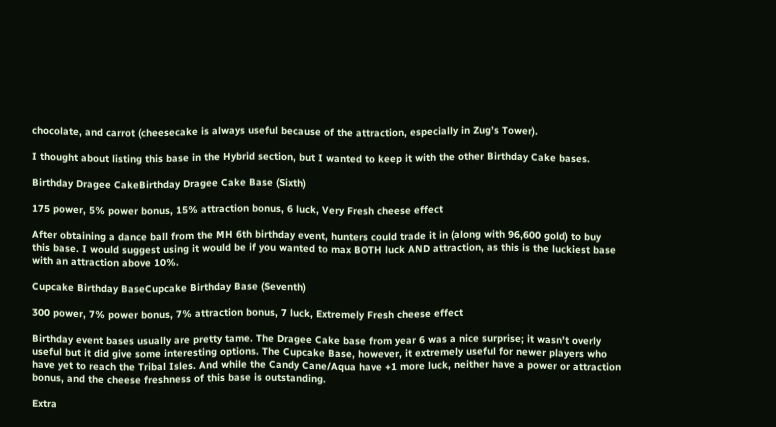chocolate, and carrot (cheesecake is always useful because of the attraction, especially in Zug’s Tower).

I thought about listing this base in the Hybrid section, but I wanted to keep it with the other Birthday Cake bases.

Birthday Dragee CakeBirthday Dragee Cake Base (Sixth)

175 power, 5% power bonus, 15% attraction bonus, 6 luck, Very Fresh cheese effect

After obtaining a dance ball from the MH 6th birthday event, hunters could trade it in (along with 96,600 gold) to buy this base. I would suggest using it would be if you wanted to max BOTH luck AND attraction, as this is the luckiest base with an attraction above 10%.

Cupcake Birthday BaseCupcake Birthday Base (Seventh)

300 power, 7% power bonus, 7% attraction bonus, 7 luck, Extremely Fresh cheese effect

Birthday event bases usually are pretty tame. The Dragee Cake base from year 6 was a nice surprise; it wasn’t overly useful but it did give some interesting options. The Cupcake Base, however, it extremely useful for newer players who have yet to reach the Tribal Isles. And while the Candy Cane/Aqua have +1 more luck, neither have a power or attraction bonus, and the cheese freshness of this base is outstanding.

Extra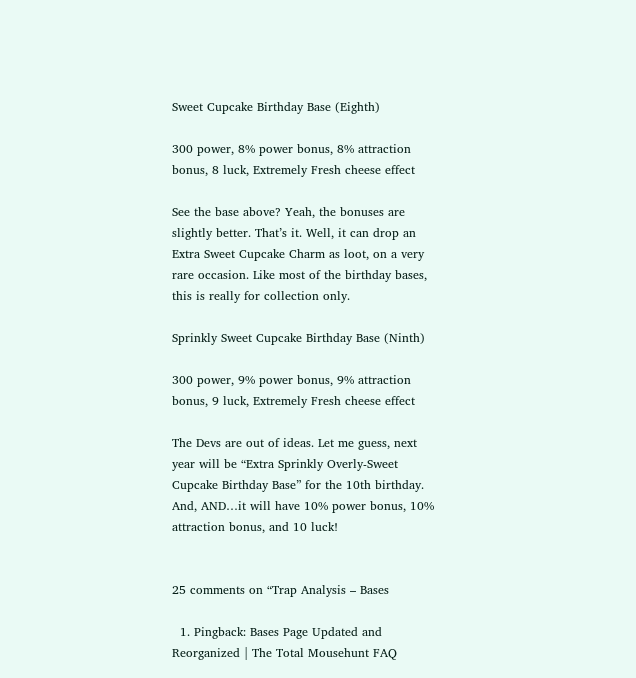Sweet Cupcake Birthday Base (Eighth)

300 power, 8% power bonus, 8% attraction bonus, 8 luck, Extremely Fresh cheese effect

See the base above? Yeah, the bonuses are slightly better. That’s it. Well, it can drop an Extra Sweet Cupcake Charm as loot, on a very rare occasion. Like most of the birthday bases, this is really for collection only.

Sprinkly Sweet Cupcake Birthday Base (Ninth)

300 power, 9% power bonus, 9% attraction bonus, 9 luck, Extremely Fresh cheese effect

The Devs are out of ideas. Let me guess, next year will be “Extra Sprinkly Overly-Sweet Cupcake Birthday Base” for the 10th birthday. And, AND…it will have 10% power bonus, 10% attraction bonus, and 10 luck!


25 comments on “Trap Analysis – Bases

  1. Pingback: Bases Page Updated and Reorganized | The Total Mousehunt FAQ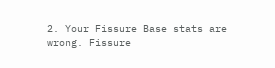2. Your Fissure Base stats are wrong. Fissure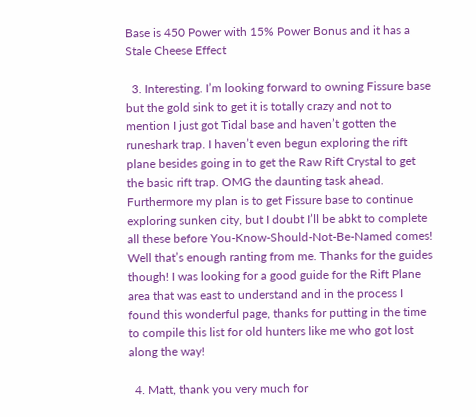Base is 450 Power with 15% Power Bonus and it has a Stale Cheese Effect

  3. Interesting. I’m looking forward to owning Fissure base but the gold sink to get it is totally crazy and not to mention I just got Tidal base and haven’t gotten the runeshark trap. I haven’t even begun exploring the rift plane besides going in to get the Raw Rift Crystal to get the basic rift trap. OMG the daunting task ahead. Furthermore my plan is to get Fissure base to continue exploring sunken city, but I doubt I’ll be abkt to complete all these before You-Know-Should-Not-Be-Named comes! Well that’s enough ranting from me. Thanks for the guides though! I was looking for a good guide for the Rift Plane area that was east to understand and in the process I found this wonderful page, thanks for putting in the time to compile this list for old hunters like me who got lost along the way!

  4. Matt, thank you very much for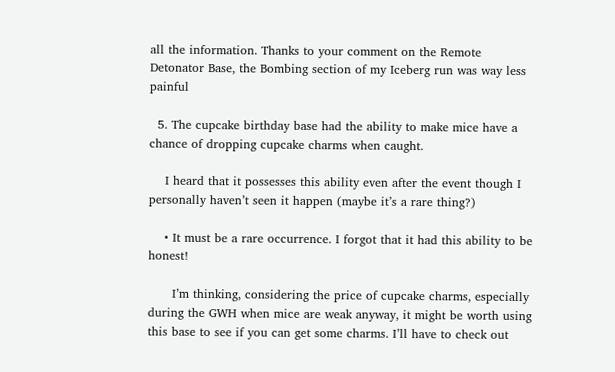all the information. Thanks to your comment on the Remote Detonator Base, the Bombing section of my Iceberg run was way less painful

  5. The cupcake birthday base had the ability to make mice have a chance of dropping cupcake charms when caught.

    I heard that it possesses this ability even after the event though I personally haven’t seen it happen (maybe it’s a rare thing?)

    • It must be a rare occurrence. I forgot that it had this ability to be honest!

      I’m thinking, considering the price of cupcake charms, especially during the GWH when mice are weak anyway, it might be worth using this base to see if you can get some charms. I’ll have to check out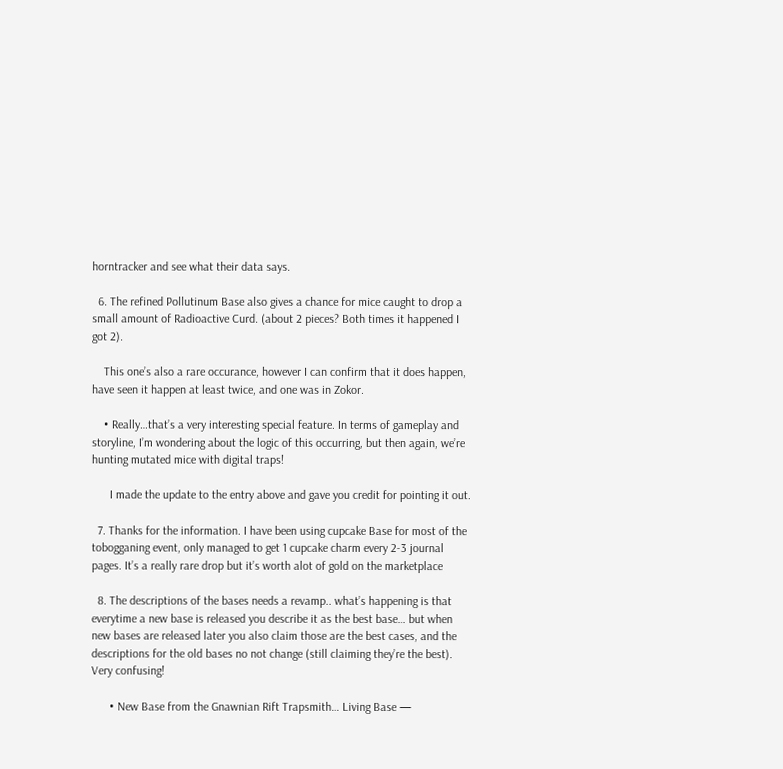horntracker and see what their data says.

  6. The refined Pollutinum Base also gives a chance for mice caught to drop a small amount of Radioactive Curd. (about 2 pieces? Both times it happened I got 2).

    This one’s also a rare occurance, however I can confirm that it does happen, have seen it happen at least twice, and one was in Zokor.

    • Really…that’s a very interesting special feature. In terms of gameplay and storyline, I’m wondering about the logic of this occurring, but then again, we’re hunting mutated mice with digital traps!

      I made the update to the entry above and gave you credit for pointing it out.

  7. Thanks for the information. I have been using cupcake Base for most of the tobogganing event, only managed to get 1 cupcake charm every 2-3 journal pages. It’s a really rare drop but it’s worth alot of gold on the marketplace

  8. The descriptions of the bases needs a revamp.. what’s happening is that everytime a new base is released you describe it as the best base… but when new bases are released later you also claim those are the best cases, and the descriptions for the old bases no not change (still claiming they’re the best). Very confusing!

      • New Base from the Gnawnian Rift Trapsmith… Living Base —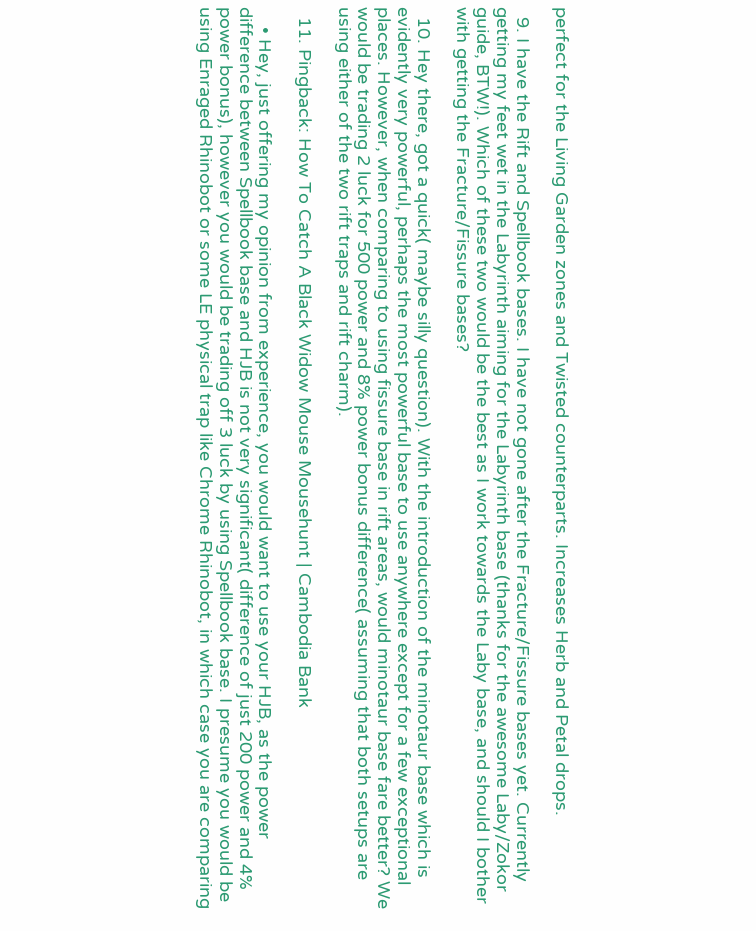perfect for the Living Garden zones and Twisted counterparts. Increases Herb and Petal drops.

  9. I have the Rift and Spellbook bases. I have not gone after the Fracture/Fissure bases yet. Currently getting my feet wet in the Labyrinth aiming for the Labyrinth base (thanks for the awesome Laby/Zokor guide, BTW!). Which of these two would be the best as I work towards the Laby base, and should I bother with getting the Fracture/Fissure bases?

  10. Hey there, got a quick( maybe silly question). With the introduction of the minotaur base which is evidently very powerful, perhaps the most powerful base to use anywhere except for a few exceptional places. However, when comparing to using fissure base in rift areas, would minotaur base fare better? We would be trading 2 luck for 500 power and 8% power bonus difference( assuming that both setups are using either of the two rift traps and rift charm).

  11. Pingback: How To Catch A Black Widow Mouse Mousehunt | Cambodia Bank

    • Hey, just offering my opinion from experience, you would want to use your HJB, as the power difference between Spellbook base and HJB is not very significant( difference of just 200 power and 4% power bonus), however you would be trading off 3 luck by using Spellbook base. I presume you would be using Enraged Rhinobot or some LE physical trap like Chrome Rhinobot, in which case you are comparing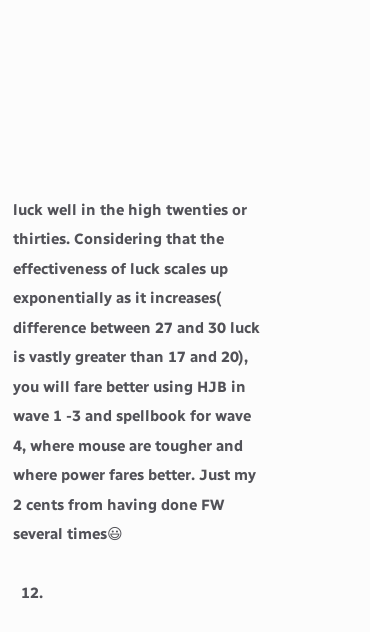luck well in the high twenties or thirties. Considering that the effectiveness of luck scales up exponentially as it increases( difference between 27 and 30 luck is vastly greater than 17 and 20), you will fare better using HJB in wave 1 -3 and spellbook for wave 4, where mouse are tougher and where power fares better. Just my 2 cents from having done FW several times😃

  12.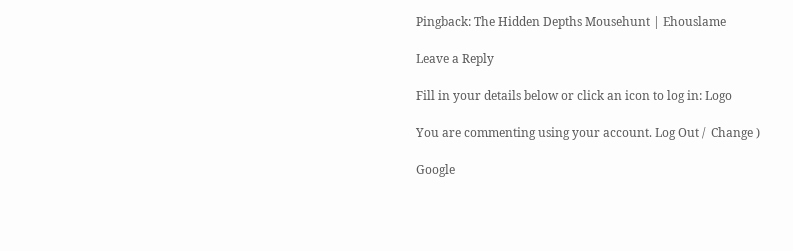Pingback: The Hidden Depths Mousehunt | Ehouslame

Leave a Reply

Fill in your details below or click an icon to log in: Logo

You are commenting using your account. Log Out /  Change )

Google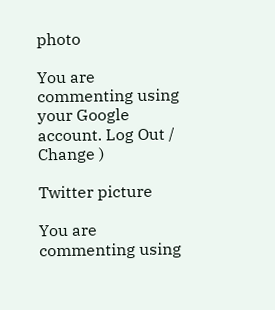photo

You are commenting using your Google account. Log Out /  Change )

Twitter picture

You are commenting using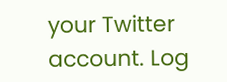your Twitter account. Log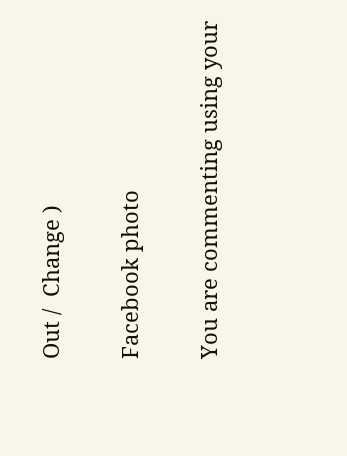Out /  Change )

Facebook photo

You are commenting using your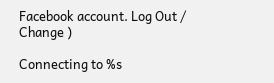Facebook account. Log Out /  Change )

Connecting to %s